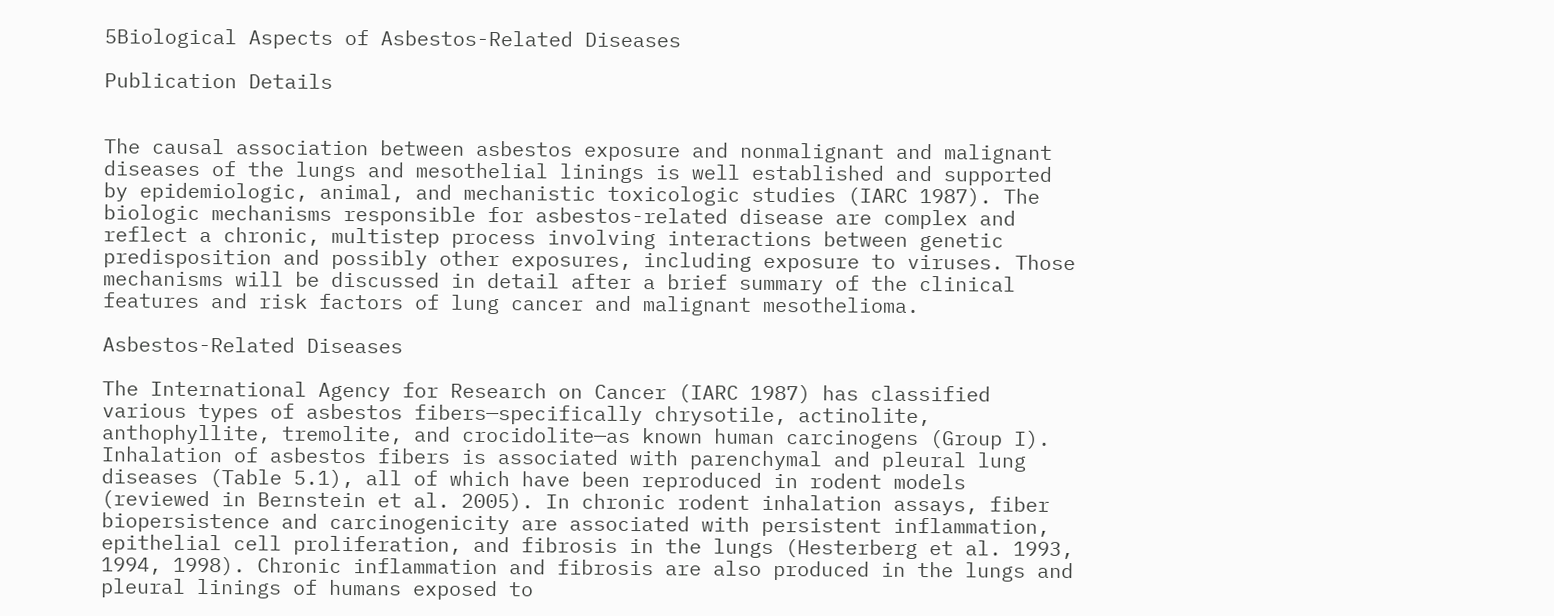5Biological Aspects of Asbestos-Related Diseases

Publication Details


The causal association between asbestos exposure and nonmalignant and malignant diseases of the lungs and mesothelial linings is well established and supported by epidemiologic, animal, and mechanistic toxicologic studies (IARC 1987). The biologic mechanisms responsible for asbestos-related disease are complex and reflect a chronic, multistep process involving interactions between genetic predisposition and possibly other exposures, including exposure to viruses. Those mechanisms will be discussed in detail after a brief summary of the clinical features and risk factors of lung cancer and malignant mesothelioma.

Asbestos-Related Diseases

The International Agency for Research on Cancer (IARC 1987) has classified various types of asbestos fibers—specifically chrysotile, actinolite, anthophyllite, tremolite, and crocidolite—as known human carcinogens (Group I). Inhalation of asbestos fibers is associated with parenchymal and pleural lung diseases (Table 5.1), all of which have been reproduced in rodent models (reviewed in Bernstein et al. 2005). In chronic rodent inhalation assays, fiber biopersistence and carcinogenicity are associated with persistent inflammation, epithelial cell proliferation, and fibrosis in the lungs (Hesterberg et al. 1993, 1994, 1998). Chronic inflammation and fibrosis are also produced in the lungs and pleural linings of humans exposed to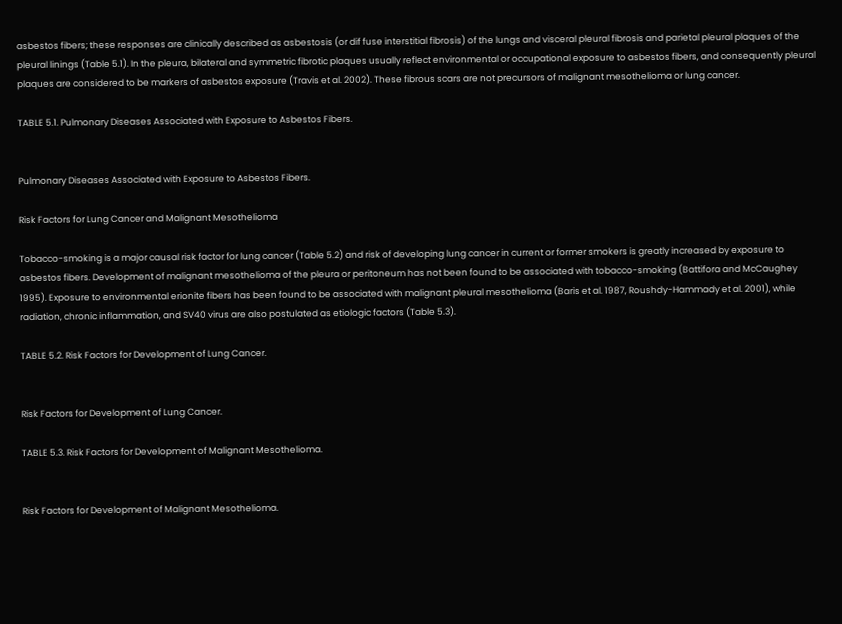asbestos fibers; these responses are clinically described as asbestosis (or dif fuse interstitial fibrosis) of the lungs and visceral pleural fibrosis and parietal pleural plaques of the pleural linings (Table 5.1). In the pleura, bilateral and symmetric fibrotic plaques usually reflect environmental or occupational exposure to asbestos fibers, and consequently pleural plaques are considered to be markers of asbestos exposure (Travis et al. 2002). These fibrous scars are not precursors of malignant mesothelioma or lung cancer.

TABLE 5.1. Pulmonary Diseases Associated with Exposure to Asbestos Fibers.


Pulmonary Diseases Associated with Exposure to Asbestos Fibers.

Risk Factors for Lung Cancer and Malignant Mesothelioma

Tobacco-smoking is a major causal risk factor for lung cancer (Table 5.2) and risk of developing lung cancer in current or former smokers is greatly increased by exposure to asbestos fibers. Development of malignant mesothelioma of the pleura or peritoneum has not been found to be associated with tobacco-smoking (Battifora and McCaughey 1995). Exposure to environmental erionite fibers has been found to be associated with malignant pleural mesothelioma (Baris et al. 1987, Roushdy-Hammady et al. 2001), while radiation, chronic inflammation, and SV40 virus are also postulated as etiologic factors (Table 5.3).

TABLE 5.2. Risk Factors for Development of Lung Cancer.


Risk Factors for Development of Lung Cancer.

TABLE 5.3. Risk Factors for Development of Malignant Mesothelioma.


Risk Factors for Development of Malignant Mesothelioma.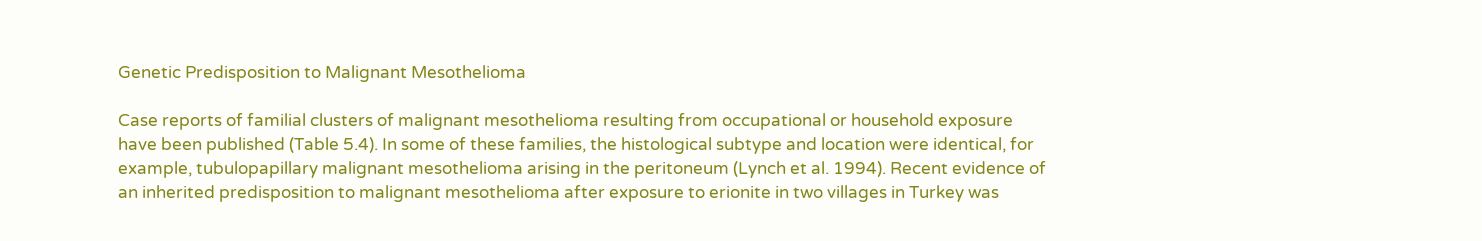Genetic Predisposition to Malignant Mesothelioma

Case reports of familial clusters of malignant mesothelioma resulting from occupational or household exposure have been published (Table 5.4). In some of these families, the histological subtype and location were identical, for example, tubulopapillary malignant mesothelioma arising in the peritoneum (Lynch et al. 1994). Recent evidence of an inherited predisposition to malignant mesothelioma after exposure to erionite in two villages in Turkey was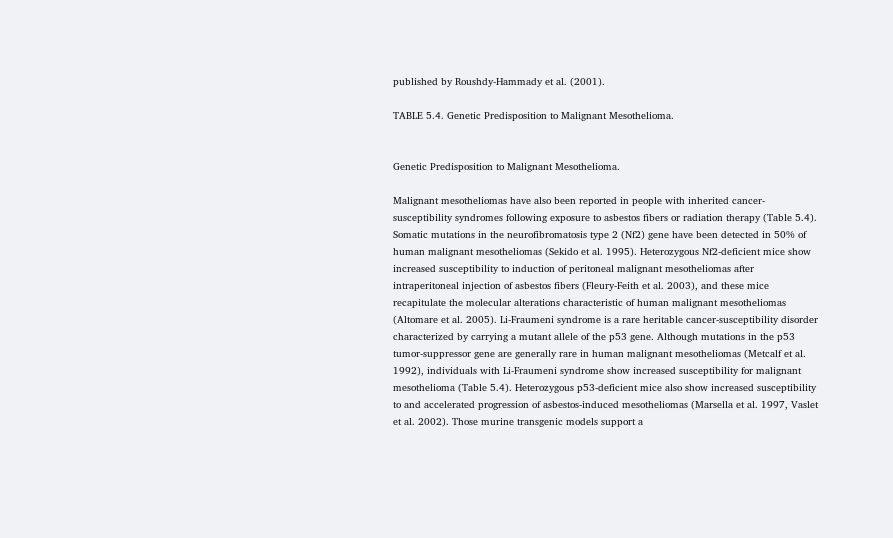published by Roushdy-Hammady et al. (2001).

TABLE 5.4. Genetic Predisposition to Malignant Mesothelioma.


Genetic Predisposition to Malignant Mesothelioma.

Malignant mesotheliomas have also been reported in people with inherited cancer-susceptibility syndromes following exposure to asbestos fibers or radiation therapy (Table 5.4). Somatic mutations in the neurofibromatosis type 2 (Nf2) gene have been detected in 50% of human malignant mesotheliomas (Sekido et al. 1995). Heterozygous Nf2-deficient mice show increased susceptibility to induction of peritoneal malignant mesotheliomas after intraperitoneal injection of asbestos fibers (Fleury-Feith et al. 2003), and these mice recapitulate the molecular alterations characteristic of human malignant mesotheliomas (Altomare et al. 2005). Li-Fraumeni syndrome is a rare heritable cancer-susceptibility disorder characterized by carrying a mutant allele of the p53 gene. Although mutations in the p53 tumor-suppressor gene are generally rare in human malignant mesotheliomas (Metcalf et al. 1992), individuals with Li-Fraumeni syndrome show increased susceptibility for malignant mesothelioma (Table 5.4). Heterozygous p53-deficient mice also show increased susceptibility to and accelerated progression of asbestos-induced mesotheliomas (Marsella et al. 1997, Vaslet et al. 2002). Those murine transgenic models support a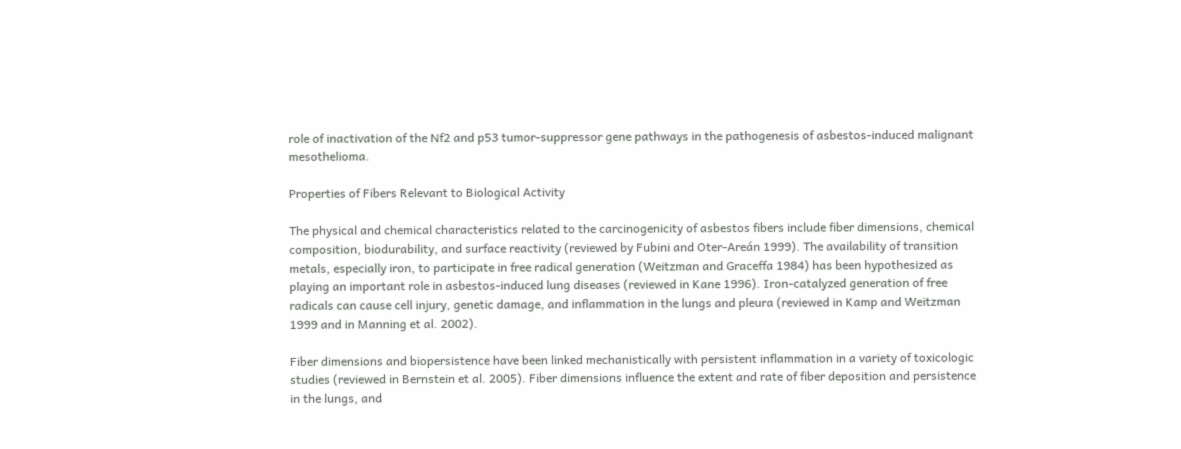role of inactivation of the Nf2 and p53 tumor-suppressor gene pathways in the pathogenesis of asbestos-induced malignant mesothelioma.

Properties of Fibers Relevant to Biological Activity

The physical and chemical characteristics related to the carcinogenicity of asbestos fibers include fiber dimensions, chemical composition, biodurability, and surface reactivity (reviewed by Fubini and Oter-Areán 1999). The availability of transition metals, especially iron, to participate in free radical generation (Weitzman and Graceffa 1984) has been hypothesized as playing an important role in asbestos-induced lung diseases (reviewed in Kane 1996). Iron-catalyzed generation of free radicals can cause cell injury, genetic damage, and inflammation in the lungs and pleura (reviewed in Kamp and Weitzman 1999 and in Manning et al. 2002).

Fiber dimensions and biopersistence have been linked mechanistically with persistent inflammation in a variety of toxicologic studies (reviewed in Bernstein et al. 2005). Fiber dimensions influence the extent and rate of fiber deposition and persistence in the lungs, and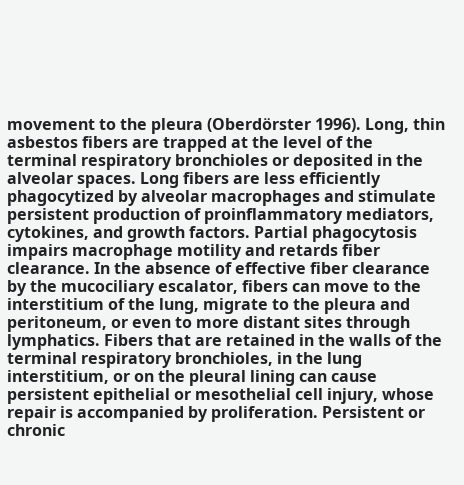movement to the pleura (Oberdörster 1996). Long, thin asbestos fibers are trapped at the level of the terminal respiratory bronchioles or deposited in the alveolar spaces. Long fibers are less efficiently phagocytized by alveolar macrophages and stimulate persistent production of proinflammatory mediators, cytokines, and growth factors. Partial phagocytosis impairs macrophage motility and retards fiber clearance. In the absence of effective fiber clearance by the mucociliary escalator, fibers can move to the interstitium of the lung, migrate to the pleura and peritoneum, or even to more distant sites through lymphatics. Fibers that are retained in the walls of the terminal respiratory bronchioles, in the lung interstitium, or on the pleural lining can cause persistent epithelial or mesothelial cell injury, whose repair is accompanied by proliferation. Persistent or chronic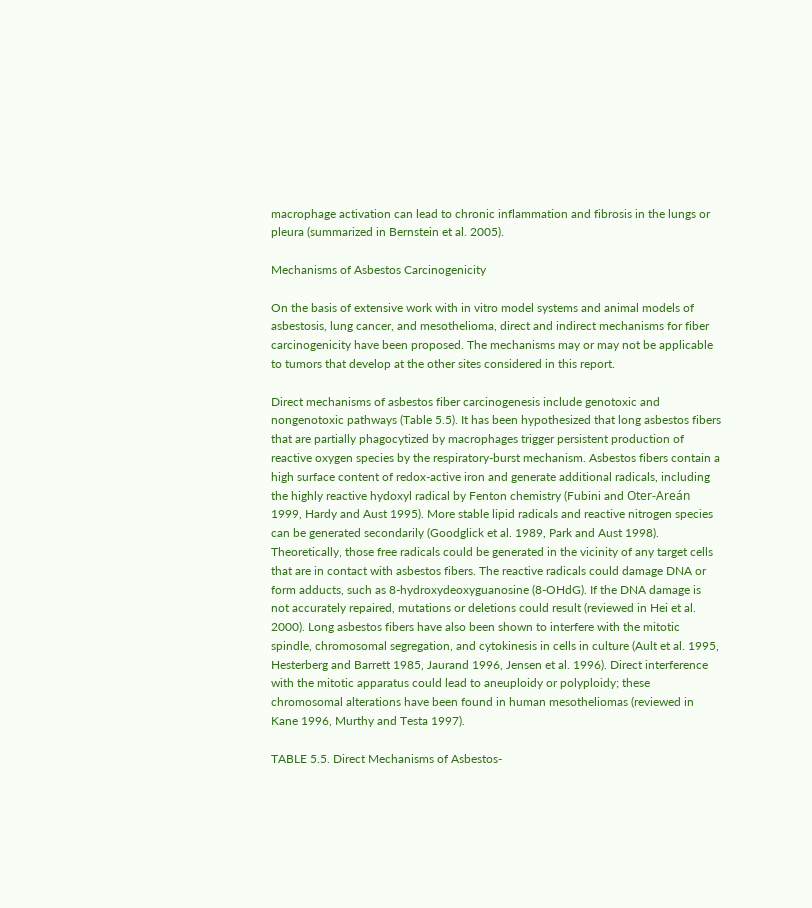macrophage activation can lead to chronic inflammation and fibrosis in the lungs or pleura (summarized in Bernstein et al. 2005).

Mechanisms of Asbestos Carcinogenicity

On the basis of extensive work with in vitro model systems and animal models of asbestosis, lung cancer, and mesothelioma, direct and indirect mechanisms for fiber carcinogenicity have been proposed. The mechanisms may or may not be applicable to tumors that develop at the other sites considered in this report.

Direct mechanisms of asbestos fiber carcinogenesis include genotoxic and nongenotoxic pathways (Table 5.5). It has been hypothesized that long asbestos fibers that are partially phagocytized by macrophages trigger persistent production of reactive oxygen species by the respiratory-burst mechanism. Asbestos fibers contain a high surface content of redox-active iron and generate additional radicals, including the highly reactive hydoxyl radical by Fenton chemistry (Fubini and Oter-Areán 1999, Hardy and Aust 1995). More stable lipid radicals and reactive nitrogen species can be generated secondarily (Goodglick et al. 1989, Park and Aust 1998). Theoretically, those free radicals could be generated in the vicinity of any target cells that are in contact with asbestos fibers. The reactive radicals could damage DNA or form adducts, such as 8-hydroxydeoxyguanosine (8-OHdG). If the DNA damage is not accurately repaired, mutations or deletions could result (reviewed in Hei et al. 2000). Long asbestos fibers have also been shown to interfere with the mitotic spindle, chromosomal segregation, and cytokinesis in cells in culture (Ault et al. 1995, Hesterberg and Barrett 1985, Jaurand 1996, Jensen et al. 1996). Direct interference with the mitotic apparatus could lead to aneuploidy or polyploidy; these chromosomal alterations have been found in human mesotheliomas (reviewed in Kane 1996, Murthy and Testa 1997).

TABLE 5.5. Direct Mechanisms of Asbestos-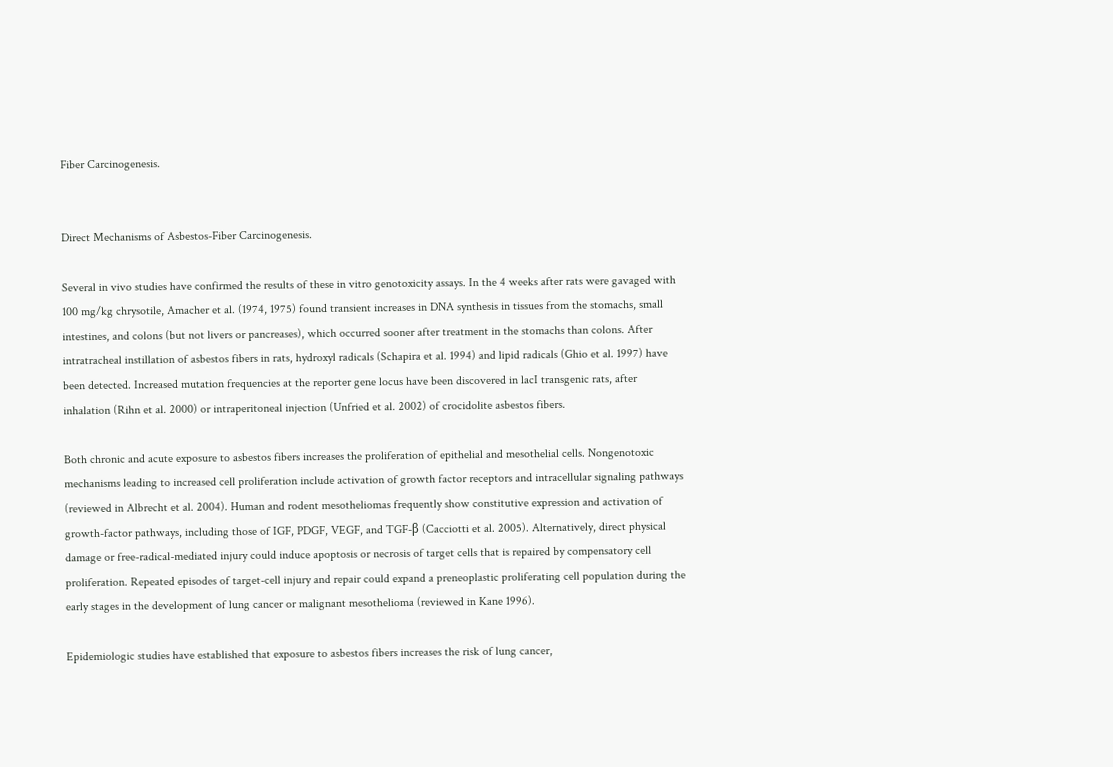Fiber Carcinogenesis.


Direct Mechanisms of Asbestos-Fiber Carcinogenesis.

Several in vivo studies have confirmed the results of these in vitro genotoxicity assays. In the 4 weeks after rats were gavaged with 100 mg/kg chrysotile, Amacher et al. (1974, 1975) found transient increases in DNA synthesis in tissues from the stomachs, small intestines, and colons (but not livers or pancreases), which occurred sooner after treatment in the stomachs than colons. After intratracheal instillation of asbestos fibers in rats, hydroxyl radicals (Schapira et al. 1994) and lipid radicals (Ghio et al. 1997) have been detected. Increased mutation frequencies at the reporter gene locus have been discovered in lacI transgenic rats, after inhalation (Rihn et al. 2000) or intraperitoneal injection (Unfried et al. 2002) of crocidolite asbestos fibers.

Both chronic and acute exposure to asbestos fibers increases the proliferation of epithelial and mesothelial cells. Nongenotoxic mechanisms leading to increased cell proliferation include activation of growth factor receptors and intracellular signaling pathways (reviewed in Albrecht et al. 2004). Human and rodent mesotheliomas frequently show constitutive expression and activation of growth-factor pathways, including those of IGF, PDGF, VEGF, and TGF-β (Cacciotti et al. 2005). Alternatively, direct physical damage or free-radical-mediated injury could induce apoptosis or necrosis of target cells that is repaired by compensatory cell proliferation. Repeated episodes of target-cell injury and repair could expand a preneoplastic proliferating cell population during the early stages in the development of lung cancer or malignant mesothelioma (reviewed in Kane 1996).

Epidemiologic studies have established that exposure to asbestos fibers increases the risk of lung cancer,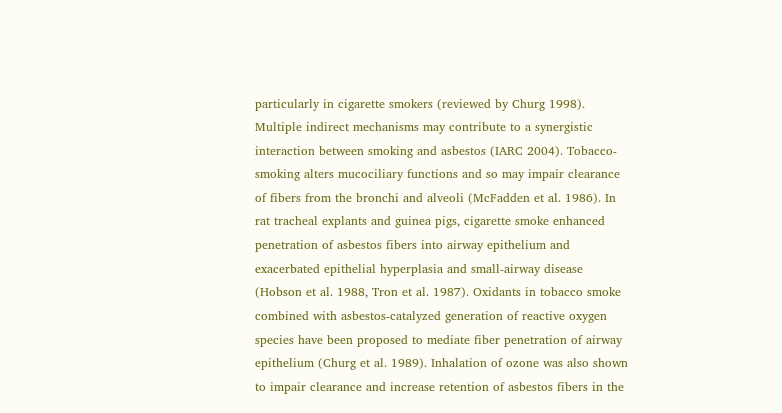particularly in cigarette smokers (reviewed by Churg 1998). Multiple indirect mechanisms may contribute to a synergistic interaction between smoking and asbestos (IARC 2004). Tobacco-smoking alters mucociliary functions and so may impair clearance of fibers from the bronchi and alveoli (McFadden et al. 1986). In rat tracheal explants and guinea pigs, cigarette smoke enhanced penetration of asbestos fibers into airway epithelium and exacerbated epithelial hyperplasia and small-airway disease (Hobson et al. 1988, Tron et al. 1987). Oxidants in tobacco smoke combined with asbestos-catalyzed generation of reactive oxygen species have been proposed to mediate fiber penetration of airway epithelium (Churg et al. 1989). Inhalation of ozone was also shown to impair clearance and increase retention of asbestos fibers in the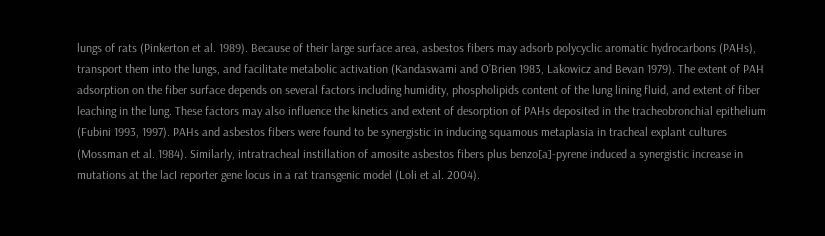lungs of rats (Pinkerton et al. 1989). Because of their large surface area, asbestos fibers may adsorb polycyclic aromatic hydrocarbons (PAHs), transport them into the lungs, and facilitate metabolic activation (Kandaswami and O’Brien 1983, Lakowicz and Bevan 1979). The extent of PAH adsorption on the fiber surface depends on several factors including humidity, phospholipids content of the lung lining fluid, and extent of fiber leaching in the lung. These factors may also influence the kinetics and extent of desorption of PAHs deposited in the tracheobronchial epithelium (Fubini 1993, 1997). PAHs and asbestos fibers were found to be synergistic in inducing squamous metaplasia in tracheal explant cultures (Mossman et al. 1984). Similarly, intratracheal instillation of amosite asbestos fibers plus benzo[a]-pyrene induced a synergistic increase in mutations at the lacI reporter gene locus in a rat transgenic model (Loli et al. 2004).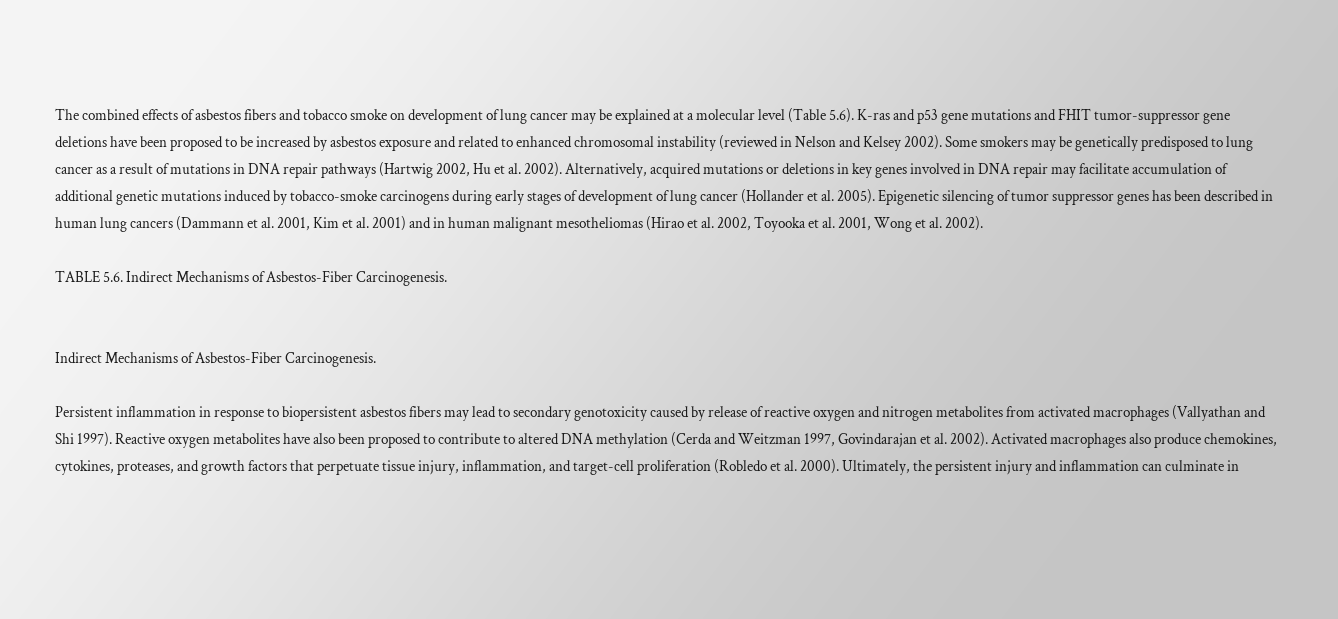The combined effects of asbestos fibers and tobacco smoke on development of lung cancer may be explained at a molecular level (Table 5.6). K-ras and p53 gene mutations and FHIT tumor-suppressor gene deletions have been proposed to be increased by asbestos exposure and related to enhanced chromosomal instability (reviewed in Nelson and Kelsey 2002). Some smokers may be genetically predisposed to lung cancer as a result of mutations in DNA repair pathways (Hartwig 2002, Hu et al. 2002). Alternatively, acquired mutations or deletions in key genes involved in DNA repair may facilitate accumulation of additional genetic mutations induced by tobacco-smoke carcinogens during early stages of development of lung cancer (Hollander et al. 2005). Epigenetic silencing of tumor suppressor genes has been described in human lung cancers (Dammann et al. 2001, Kim et al. 2001) and in human malignant mesotheliomas (Hirao et al. 2002, Toyooka et al. 2001, Wong et al. 2002).

TABLE 5.6. Indirect Mechanisms of Asbestos-Fiber Carcinogenesis.


Indirect Mechanisms of Asbestos-Fiber Carcinogenesis.

Persistent inflammation in response to biopersistent asbestos fibers may lead to secondary genotoxicity caused by release of reactive oxygen and nitrogen metabolites from activated macrophages (Vallyathan and Shi 1997). Reactive oxygen metabolites have also been proposed to contribute to altered DNA methylation (Cerda and Weitzman 1997, Govindarajan et al. 2002). Activated macrophages also produce chemokines, cytokines, proteases, and growth factors that perpetuate tissue injury, inflammation, and target-cell proliferation (Robledo et al. 2000). Ultimately, the persistent injury and inflammation can culminate in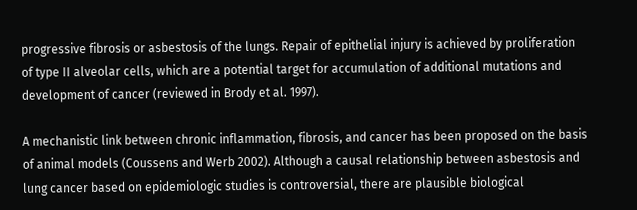progressive fibrosis or asbestosis of the lungs. Repair of epithelial injury is achieved by proliferation of type II alveolar cells, which are a potential target for accumulation of additional mutations and development of cancer (reviewed in Brody et al. 1997).

A mechanistic link between chronic inflammation, fibrosis, and cancer has been proposed on the basis of animal models (Coussens and Werb 2002). Although a causal relationship between asbestosis and lung cancer based on epidemiologic studies is controversial, there are plausible biological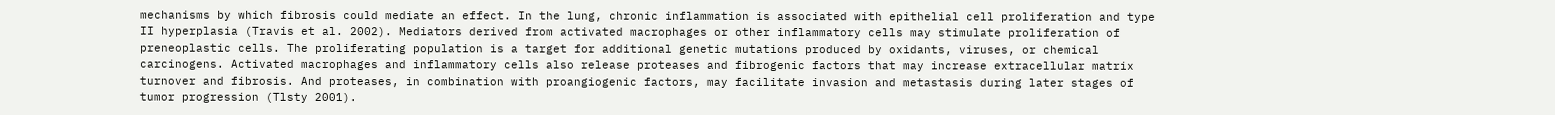mechanisms by which fibrosis could mediate an effect. In the lung, chronic inflammation is associated with epithelial cell proliferation and type II hyperplasia (Travis et al. 2002). Mediators derived from activated macrophages or other inflammatory cells may stimulate proliferation of preneoplastic cells. The proliferating population is a target for additional genetic mutations produced by oxidants, viruses, or chemical carcinogens. Activated macrophages and inflammatory cells also release proteases and fibrogenic factors that may increase extracellular matrix turnover and fibrosis. And proteases, in combination with proangiogenic factors, may facilitate invasion and metastasis during later stages of tumor progression (Tlsty 2001).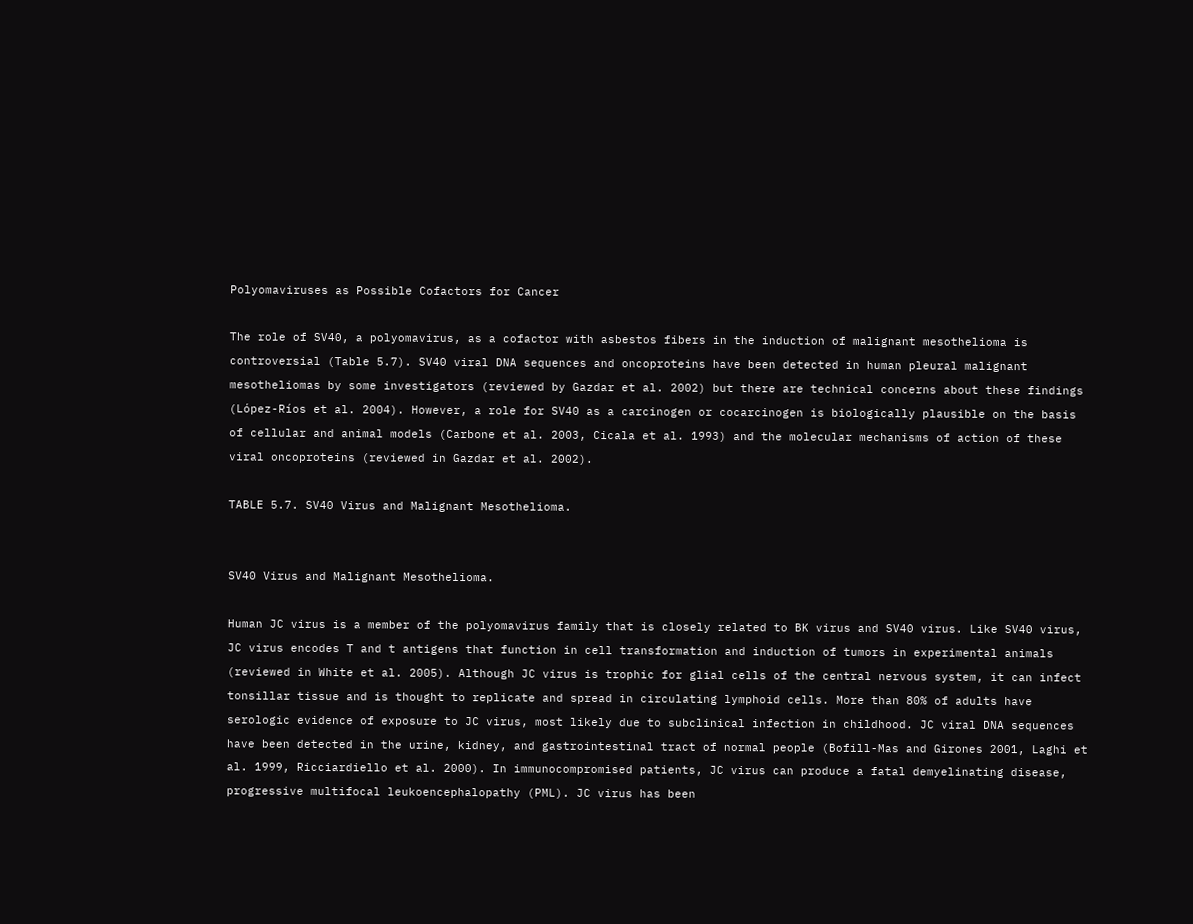Polyomaviruses as Possible Cofactors for Cancer

The role of SV40, a polyomavirus, as a cofactor with asbestos fibers in the induction of malignant mesothelioma is controversial (Table 5.7). SV40 viral DNA sequences and oncoproteins have been detected in human pleural malignant mesotheliomas by some investigators (reviewed by Gazdar et al. 2002) but there are technical concerns about these findings (López-Ríos et al. 2004). However, a role for SV40 as a carcinogen or cocarcinogen is biologically plausible on the basis of cellular and animal models (Carbone et al. 2003, Cicala et al. 1993) and the molecular mechanisms of action of these viral oncoproteins (reviewed in Gazdar et al. 2002).

TABLE 5.7. SV40 Virus and Malignant Mesothelioma.


SV40 Virus and Malignant Mesothelioma.

Human JC virus is a member of the polyomavirus family that is closely related to BK virus and SV40 virus. Like SV40 virus, JC virus encodes T and t antigens that function in cell transformation and induction of tumors in experimental animals (reviewed in White et al. 2005). Although JC virus is trophic for glial cells of the central nervous system, it can infect tonsillar tissue and is thought to replicate and spread in circulating lymphoid cells. More than 80% of adults have serologic evidence of exposure to JC virus, most likely due to subclinical infection in childhood. JC viral DNA sequences have been detected in the urine, kidney, and gastrointestinal tract of normal people (Bofill-Mas and Girones 2001, Laghi et al. 1999, Ricciardiello et al. 2000). In immunocompromised patients, JC virus can produce a fatal demyelinating disease, progressive multifocal leukoencephalopathy (PML). JC virus has been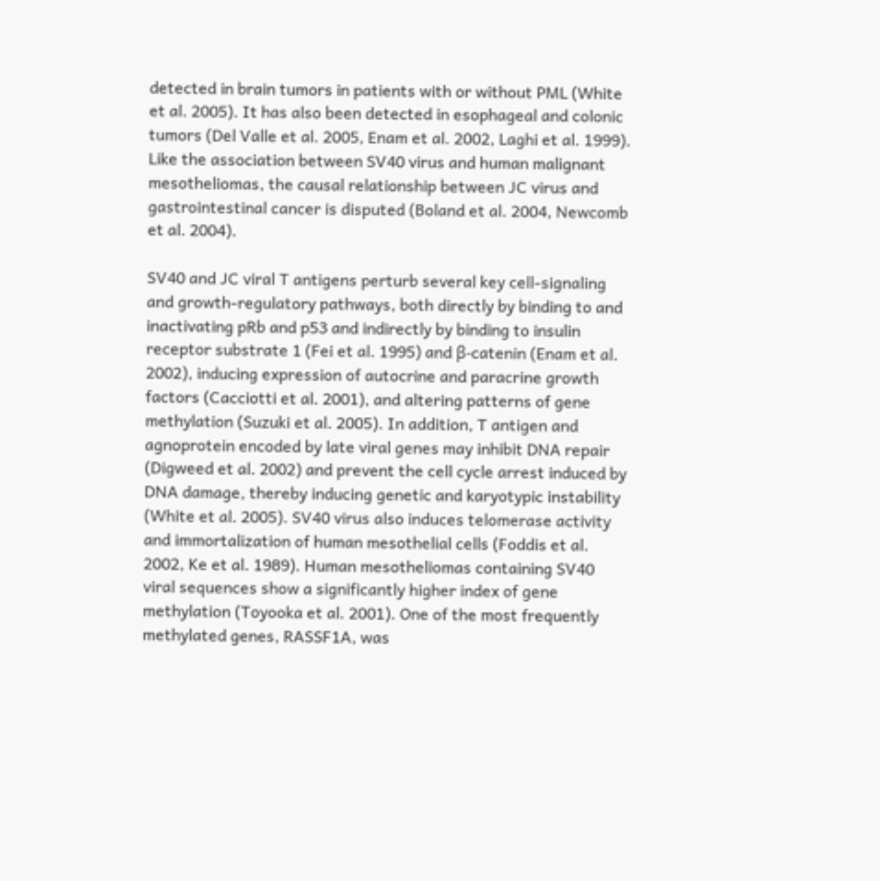detected in brain tumors in patients with or without PML (White et al. 2005). It has also been detected in esophageal and colonic tumors (Del Valle et al. 2005, Enam et al. 2002, Laghi et al. 1999). Like the association between SV40 virus and human malignant mesotheliomas, the causal relationship between JC virus and gastrointestinal cancer is disputed (Boland et al. 2004, Newcomb et al. 2004).

SV40 and JC viral T antigens perturb several key cell-signaling and growth-regulatory pathways, both directly by binding to and inactivating pRb and p53 and indirectly by binding to insulin receptor substrate 1 (Fei et al. 1995) and β-catenin (Enam et al. 2002), inducing expression of autocrine and paracrine growth factors (Cacciotti et al. 2001), and altering patterns of gene methylation (Suzuki et al. 2005). In addition, T antigen and agnoprotein encoded by late viral genes may inhibit DNA repair (Digweed et al. 2002) and prevent the cell cycle arrest induced by DNA damage, thereby inducing genetic and karyotypic instability (White et al. 2005). SV40 virus also induces telomerase activity and immortalization of human mesothelial cells (Foddis et al. 2002, Ke et al. 1989). Human mesotheliomas containing SV40 viral sequences show a significantly higher index of gene methylation (Toyooka et al. 2001). One of the most frequently methylated genes, RASSF1A, was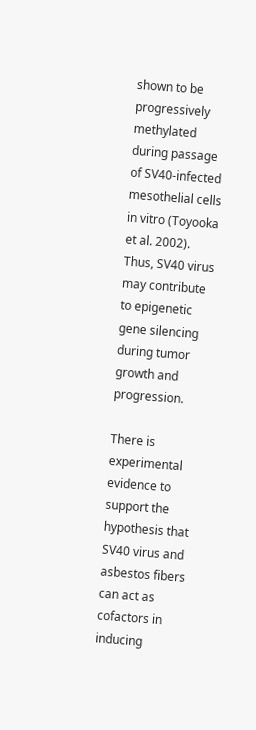shown to be progressively methylated during passage of SV40-infected mesothelial cells in vitro (Toyooka et al. 2002). Thus, SV40 virus may contribute to epigenetic gene silencing during tumor growth and progression.

There is experimental evidence to support the hypothesis that SV40 virus and asbestos fibers can act as cofactors in inducing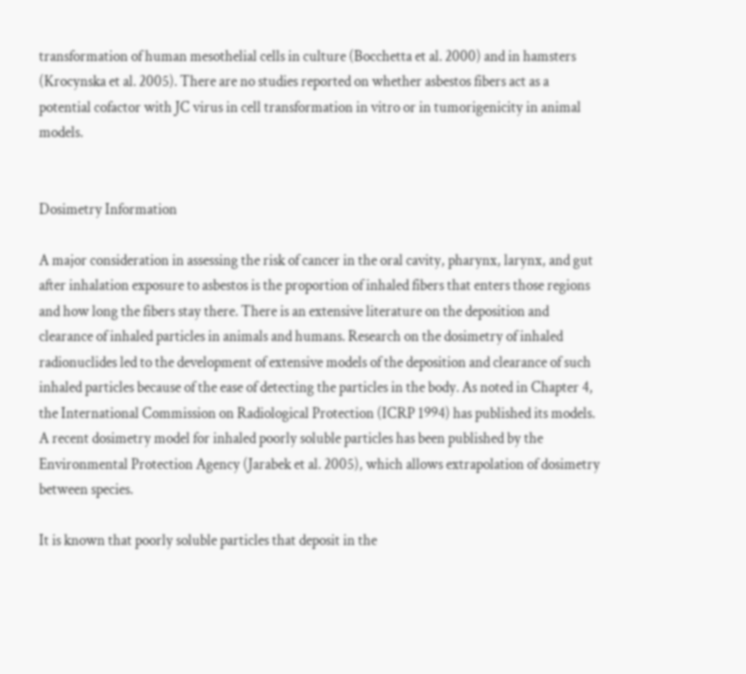transformation of human mesothelial cells in culture (Bocchetta et al. 2000) and in hamsters (Krocynska et al. 2005). There are no studies reported on whether asbestos fibers act as a potential cofactor with JC virus in cell transformation in vitro or in tumorigenicity in animal models.


Dosimetry Information

A major consideration in assessing the risk of cancer in the oral cavity, pharynx, larynx, and gut after inhalation exposure to asbestos is the proportion of inhaled fibers that enters those regions and how long the fibers stay there. There is an extensive literature on the deposition and clearance of inhaled particles in animals and humans. Research on the dosimetry of inhaled radionuclides led to the development of extensive models of the deposition and clearance of such inhaled particles because of the ease of detecting the particles in the body. As noted in Chapter 4, the International Commission on Radiological Protection (ICRP 1994) has published its models. A recent dosimetry model for inhaled poorly soluble particles has been published by the Environmental Protection Agency (Jarabek et al. 2005), which allows extrapolation of dosimetry between species.

It is known that poorly soluble particles that deposit in the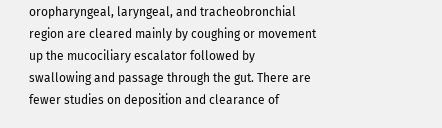oropharyngeal, laryngeal, and tracheobronchial region are cleared mainly by coughing or movement up the mucociliary escalator followed by swallowing and passage through the gut. There are fewer studies on deposition and clearance of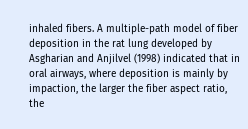inhaled fibers. A multiple-path model of fiber deposition in the rat lung developed by Asgharian and Anjilvel (1998) indicated that in oral airways, where deposition is mainly by impaction, the larger the fiber aspect ratio, the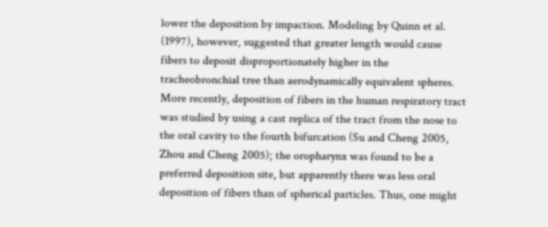lower the deposition by impaction. Modeling by Quinn et al. (1997), however, suggested that greater length would cause fibers to deposit disproportionately higher in the tracheobronchial tree than aerodynamically equivalent spheres. More recently, deposition of fibers in the human respiratory tract was studied by using a cast replica of the tract from the nose to the oral cavity to the fourth bifurcation (Su and Cheng 2005, Zhou and Cheng 2005); the oropharynx was found to be a preferred deposition site, but apparently there was less oral deposition of fibers than of spherical particles. Thus, one might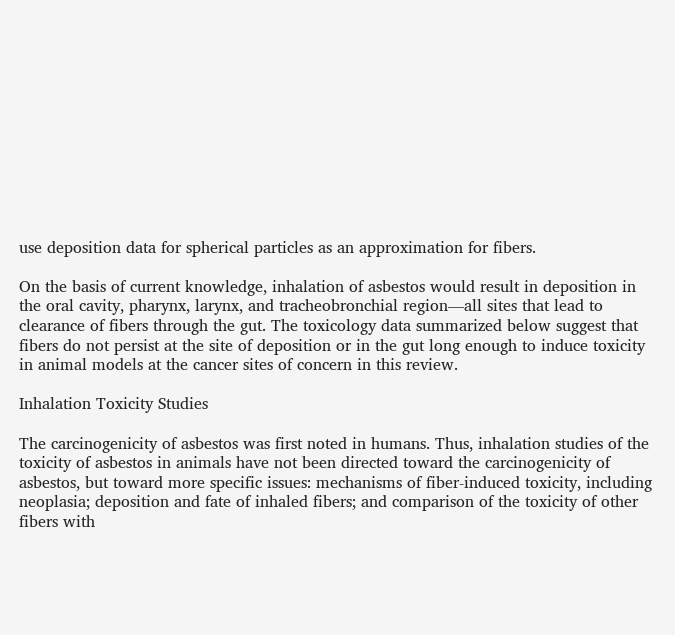use deposition data for spherical particles as an approximation for fibers.

On the basis of current knowledge, inhalation of asbestos would result in deposition in the oral cavity, pharynx, larynx, and tracheobronchial region—all sites that lead to clearance of fibers through the gut. The toxicology data summarized below suggest that fibers do not persist at the site of deposition or in the gut long enough to induce toxicity in animal models at the cancer sites of concern in this review.

Inhalation Toxicity Studies

The carcinogenicity of asbestos was first noted in humans. Thus, inhalation studies of the toxicity of asbestos in animals have not been directed toward the carcinogenicity of asbestos, but toward more specific issues: mechanisms of fiber-induced toxicity, including neoplasia; deposition and fate of inhaled fibers; and comparison of the toxicity of other fibers with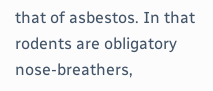that of asbestos. In that rodents are obligatory nose-breathers,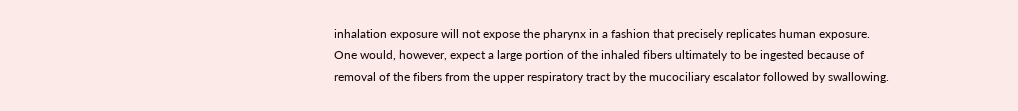inhalation exposure will not expose the pharynx in a fashion that precisely replicates human exposure. One would, however, expect a large portion of the inhaled fibers ultimately to be ingested because of removal of the fibers from the upper respiratory tract by the mucociliary escalator followed by swallowing.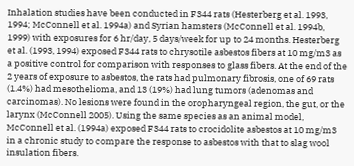Inhalation studies have been conducted in F344 rats (Hesterberg et al. 1993, 1994; McConnell et al. 1994a) and Syrian hamsters (McConnell et al. 1994b, 1999) with exposures for 6 hr/day, 5 days/week for up to 24 months. Hesterberg et al. (1993, 1994) exposed F344 rats to chrysotile asbestos fibers at 10 mg/m3 as a positive control for comparison with responses to glass fibers. At the end of the 2 years of exposure to asbestos, the rats had pulmonary fibrosis, one of 69 rats (1.4%) had mesothelioma, and 13 (19%) had lung tumors (adenomas and carcinomas). No lesions were found in the oropharyngeal region, the gut, or the larynx (McConnell 2005). Using the same species as an animal model, McConnell et al. (1994a) exposed F344 rats to crocidolite asbestos at 10 mg/m3 in a chronic study to compare the response to asbestos with that to slag wool insulation fibers.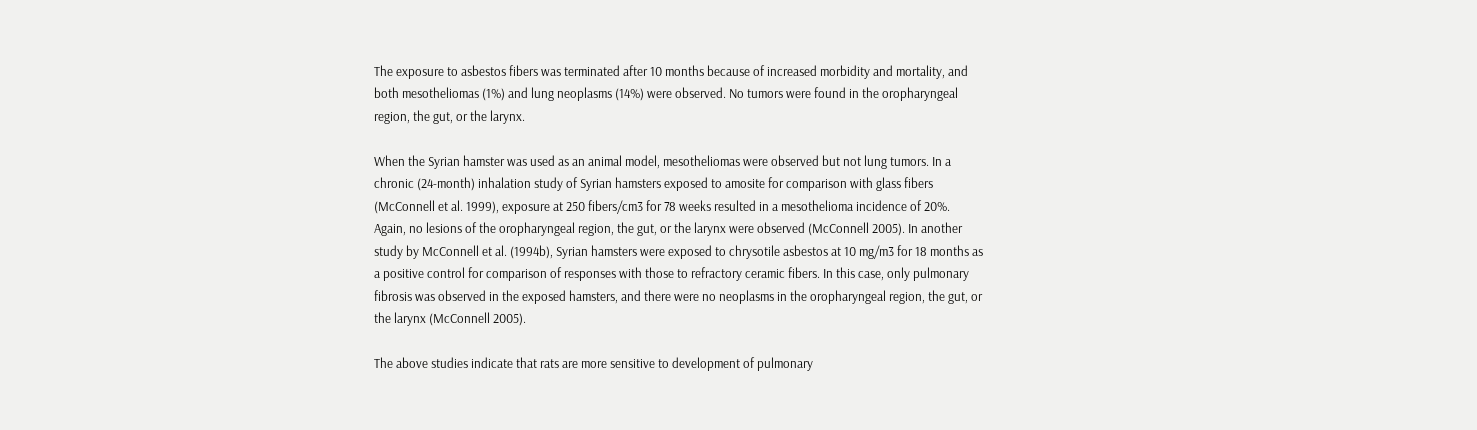The exposure to asbestos fibers was terminated after 10 months because of increased morbidity and mortality, and both mesotheliomas (1%) and lung neoplasms (14%) were observed. No tumors were found in the oropharyngeal region, the gut, or the larynx.

When the Syrian hamster was used as an animal model, mesotheliomas were observed but not lung tumors. In a chronic (24-month) inhalation study of Syrian hamsters exposed to amosite for comparison with glass fibers (McConnell et al. 1999), exposure at 250 fibers/cm3 for 78 weeks resulted in a mesothelioma incidence of 20%. Again, no lesions of the oropharyngeal region, the gut, or the larynx were observed (McConnell 2005). In another study by McConnell et al. (1994b), Syrian hamsters were exposed to chrysotile asbestos at 10 mg/m3 for 18 months as a positive control for comparison of responses with those to refractory ceramic fibers. In this case, only pulmonary fibrosis was observed in the exposed hamsters, and there were no neoplasms in the oropharyngeal region, the gut, or the larynx (McConnell 2005).

The above studies indicate that rats are more sensitive to development of pulmonary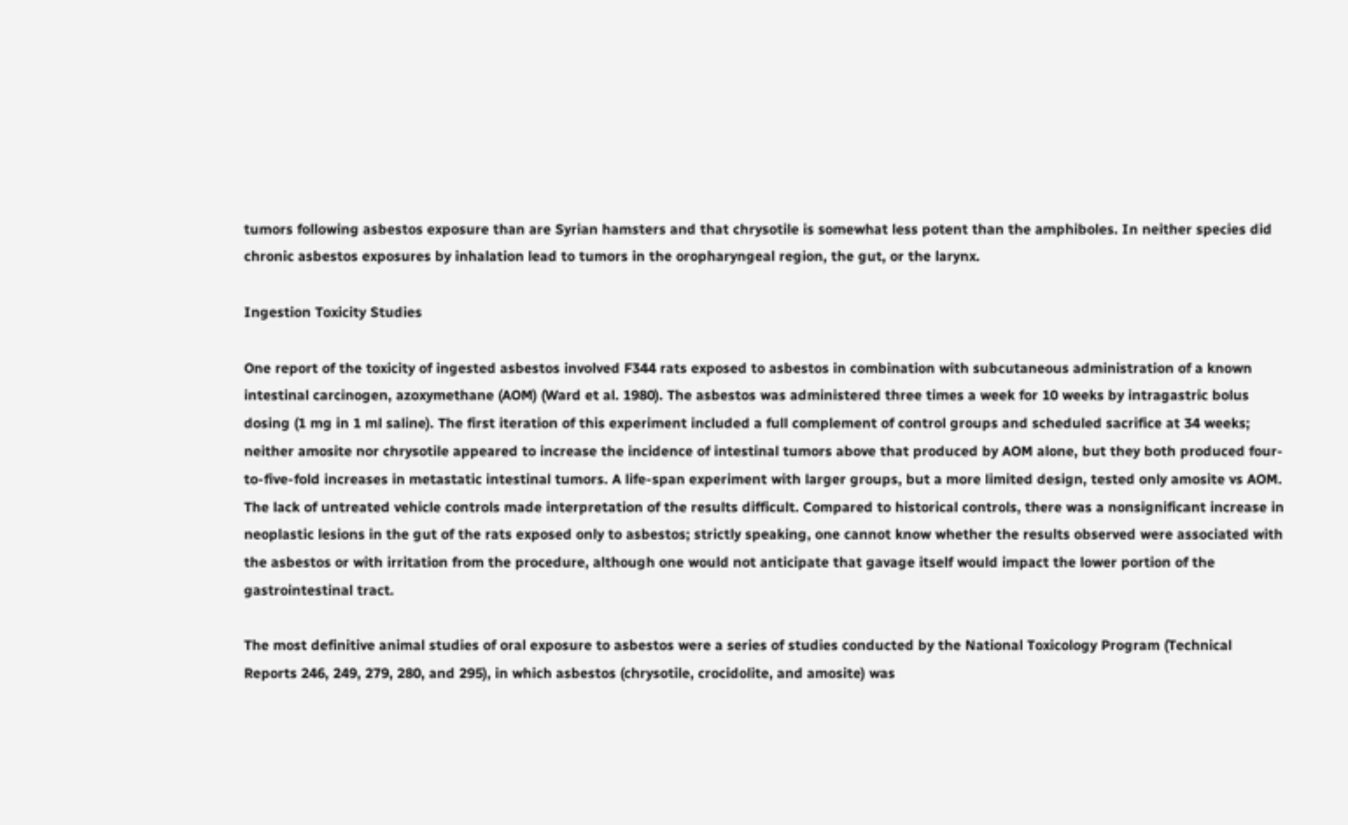tumors following asbestos exposure than are Syrian hamsters and that chrysotile is somewhat less potent than the amphiboles. In neither species did chronic asbestos exposures by inhalation lead to tumors in the oropharyngeal region, the gut, or the larynx.

Ingestion Toxicity Studies

One report of the toxicity of ingested asbestos involved F344 rats exposed to asbestos in combination with subcutaneous administration of a known intestinal carcinogen, azoxymethane (AOM) (Ward et al. 1980). The asbestos was administered three times a week for 10 weeks by intragastric bolus dosing (1 mg in 1 ml saline). The first iteration of this experiment included a full complement of control groups and scheduled sacrifice at 34 weeks; neither amosite nor chrysotile appeared to increase the incidence of intestinal tumors above that produced by AOM alone, but they both produced four-to-five-fold increases in metastatic intestinal tumors. A life-span experiment with larger groups, but a more limited design, tested only amosite vs AOM. The lack of untreated vehicle controls made interpretation of the results difficult. Compared to historical controls, there was a nonsignificant increase in neoplastic lesions in the gut of the rats exposed only to asbestos; strictly speaking, one cannot know whether the results observed were associated with the asbestos or with irritation from the procedure, although one would not anticipate that gavage itself would impact the lower portion of the gastrointestinal tract.

The most definitive animal studies of oral exposure to asbestos were a series of studies conducted by the National Toxicology Program (Technical Reports 246, 249, 279, 280, and 295), in which asbestos (chrysotile, crocidolite, and amosite) was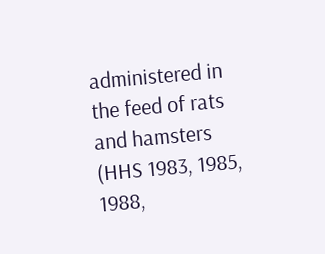administered in the feed of rats and hamsters (HHS 1983, 1985, 1988,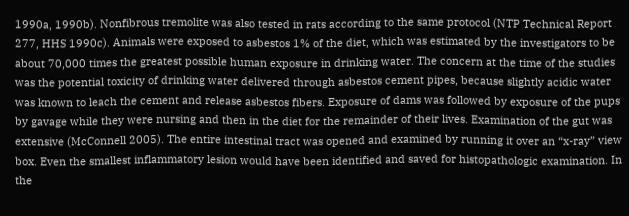1990a, 1990b). Nonfibrous tremolite was also tested in rats according to the same protocol (NTP Technical Report 277, HHS 1990c). Animals were exposed to asbestos 1% of the diet, which was estimated by the investigators to be about 70,000 times the greatest possible human exposure in drinking water. The concern at the time of the studies was the potential toxicity of drinking water delivered through asbestos cement pipes, because slightly acidic water was known to leach the cement and release asbestos fibers. Exposure of dams was followed by exposure of the pups by gavage while they were nursing and then in the diet for the remainder of their lives. Examination of the gut was extensive (McConnell 2005). The entire intestinal tract was opened and examined by running it over an “x-ray” view box. Even the smallest inflammatory lesion would have been identified and saved for histopathologic examination. In the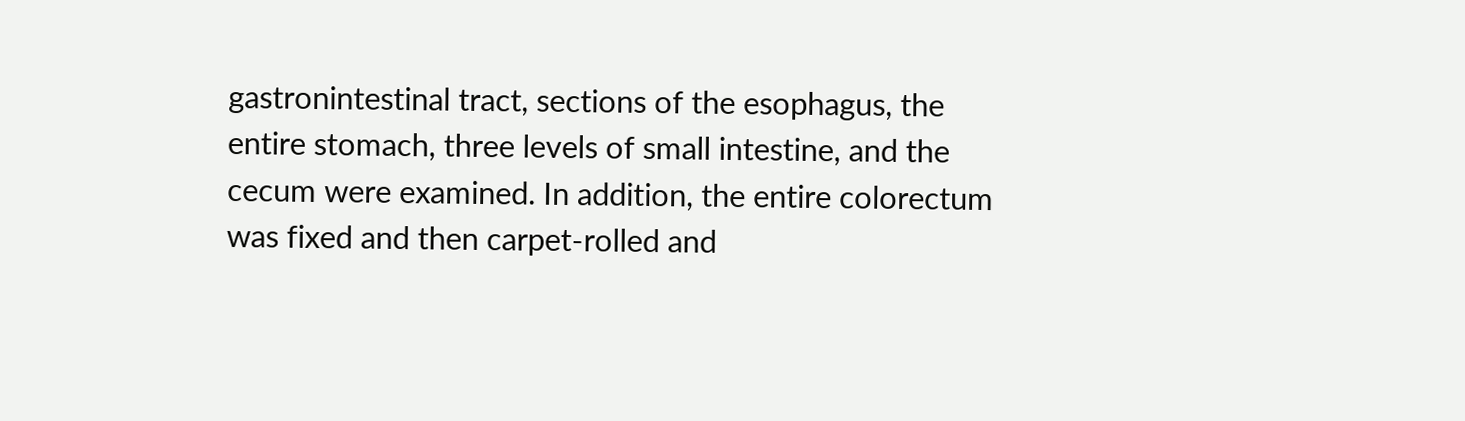gastronintestinal tract, sections of the esophagus, the entire stomach, three levels of small intestine, and the cecum were examined. In addition, the entire colorectum was fixed and then carpet-rolled and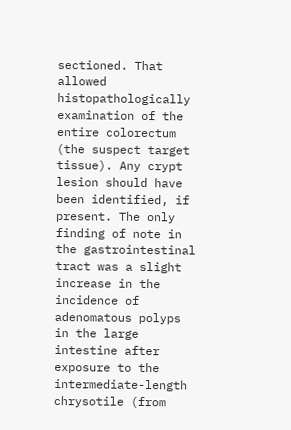sectioned. That allowed histopathologically examination of the entire colorectum (the suspect target tissue). Any crypt lesion should have been identified, if present. The only finding of note in the gastrointestinal tract was a slight increase in the incidence of adenomatous polyps in the large intestine after exposure to the intermediate-length chrysotile (from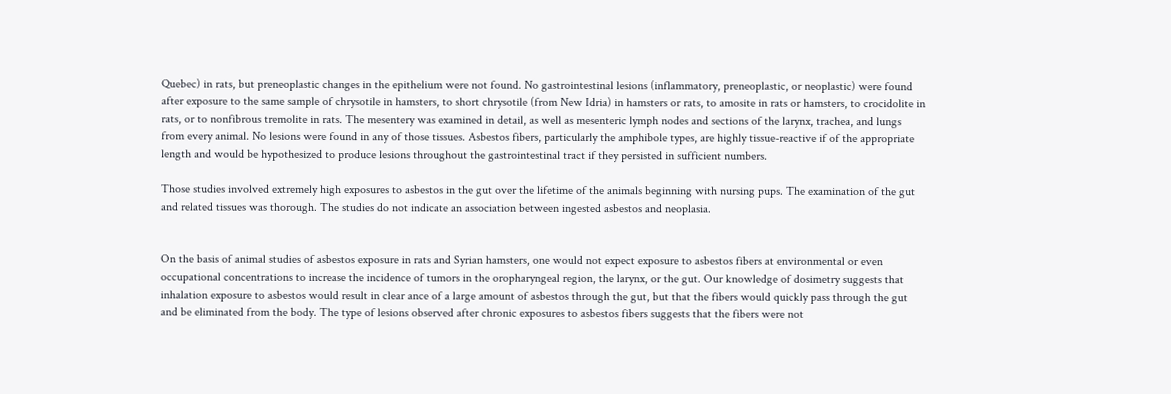Quebec) in rats, but preneoplastic changes in the epithelium were not found. No gastrointestinal lesions (inflammatory, preneoplastic, or neoplastic) were found after exposure to the same sample of chrysotile in hamsters, to short chrysotile (from New Idria) in hamsters or rats, to amosite in rats or hamsters, to crocidolite in rats, or to nonfibrous tremolite in rats. The mesentery was examined in detail, as well as mesenteric lymph nodes and sections of the larynx, trachea, and lungs from every animal. No lesions were found in any of those tissues. Asbestos fibers, particularly the amphibole types, are highly tissue-reactive if of the appropriate length and would be hypothesized to produce lesions throughout the gastrointestinal tract if they persisted in sufficient numbers.

Those studies involved extremely high exposures to asbestos in the gut over the lifetime of the animals beginning with nursing pups. The examination of the gut and related tissues was thorough. The studies do not indicate an association between ingested asbestos and neoplasia.


On the basis of animal studies of asbestos exposure in rats and Syrian hamsters, one would not expect exposure to asbestos fibers at environmental or even occupational concentrations to increase the incidence of tumors in the oropharyngeal region, the larynx, or the gut. Our knowledge of dosimetry suggests that inhalation exposure to asbestos would result in clear ance of a large amount of asbestos through the gut, but that the fibers would quickly pass through the gut and be eliminated from the body. The type of lesions observed after chronic exposures to asbestos fibers suggests that the fibers were not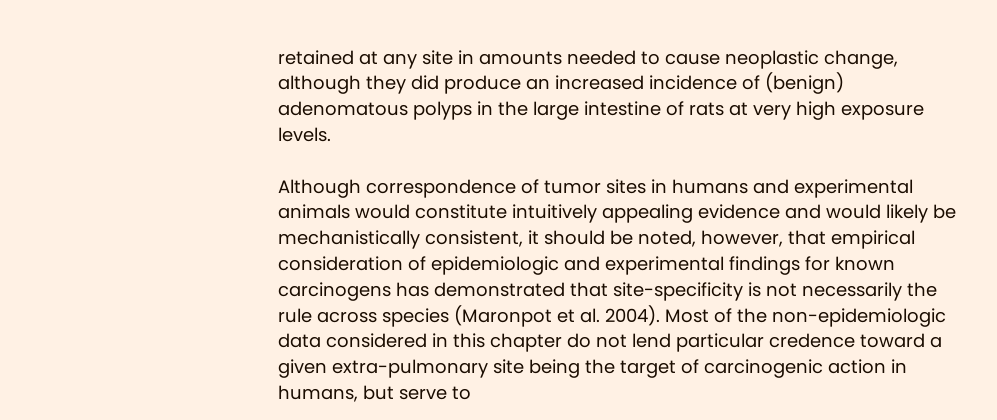retained at any site in amounts needed to cause neoplastic change, although they did produce an increased incidence of (benign) adenomatous polyps in the large intestine of rats at very high exposure levels.

Although correspondence of tumor sites in humans and experimental animals would constitute intuitively appealing evidence and would likely be mechanistically consistent, it should be noted, however, that empirical consideration of epidemiologic and experimental findings for known carcinogens has demonstrated that site-specificity is not necessarily the rule across species (Maronpot et al. 2004). Most of the non-epidemiologic data considered in this chapter do not lend particular credence toward a given extra-pulmonary site being the target of carcinogenic action in humans, but serve to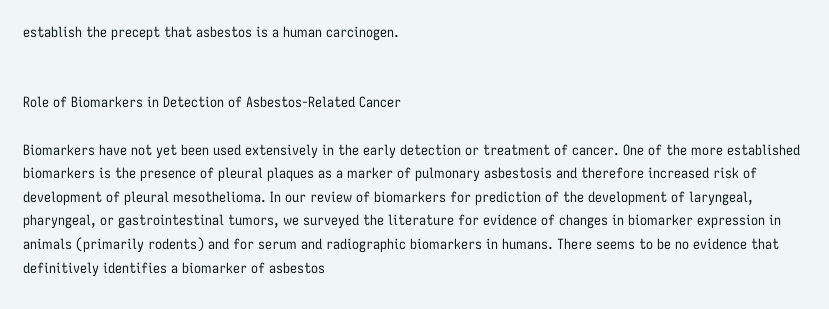establish the precept that asbestos is a human carcinogen.


Role of Biomarkers in Detection of Asbestos-Related Cancer

Biomarkers have not yet been used extensively in the early detection or treatment of cancer. One of the more established biomarkers is the presence of pleural plaques as a marker of pulmonary asbestosis and therefore increased risk of development of pleural mesothelioma. In our review of biomarkers for prediction of the development of laryngeal, pharyngeal, or gastrointestinal tumors, we surveyed the literature for evidence of changes in biomarker expression in animals (primarily rodents) and for serum and radiographic biomarkers in humans. There seems to be no evidence that definitively identifies a biomarker of asbestos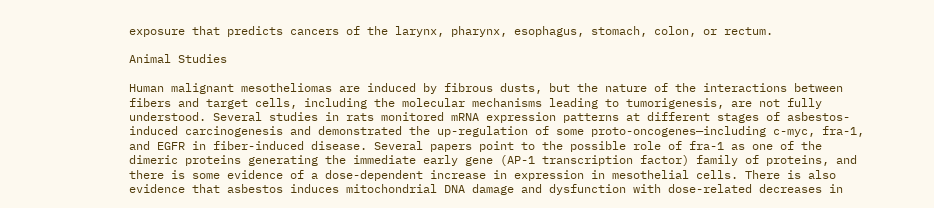exposure that predicts cancers of the larynx, pharynx, esophagus, stomach, colon, or rectum.

Animal Studies

Human malignant mesotheliomas are induced by fibrous dusts, but the nature of the interactions between fibers and target cells, including the molecular mechanisms leading to tumorigenesis, are not fully understood. Several studies in rats monitored mRNA expression patterns at different stages of asbestos-induced carcinogenesis and demonstrated the up-regulation of some proto-oncogenes—including c-myc, fra-1, and EGFR in fiber-induced disease. Several papers point to the possible role of fra-1 as one of the dimeric proteins generating the immediate early gene (AP-1 transcription factor) family of proteins, and there is some evidence of a dose-dependent increase in expression in mesothelial cells. There is also evidence that asbestos induces mitochondrial DNA damage and dysfunction with dose-related decreases in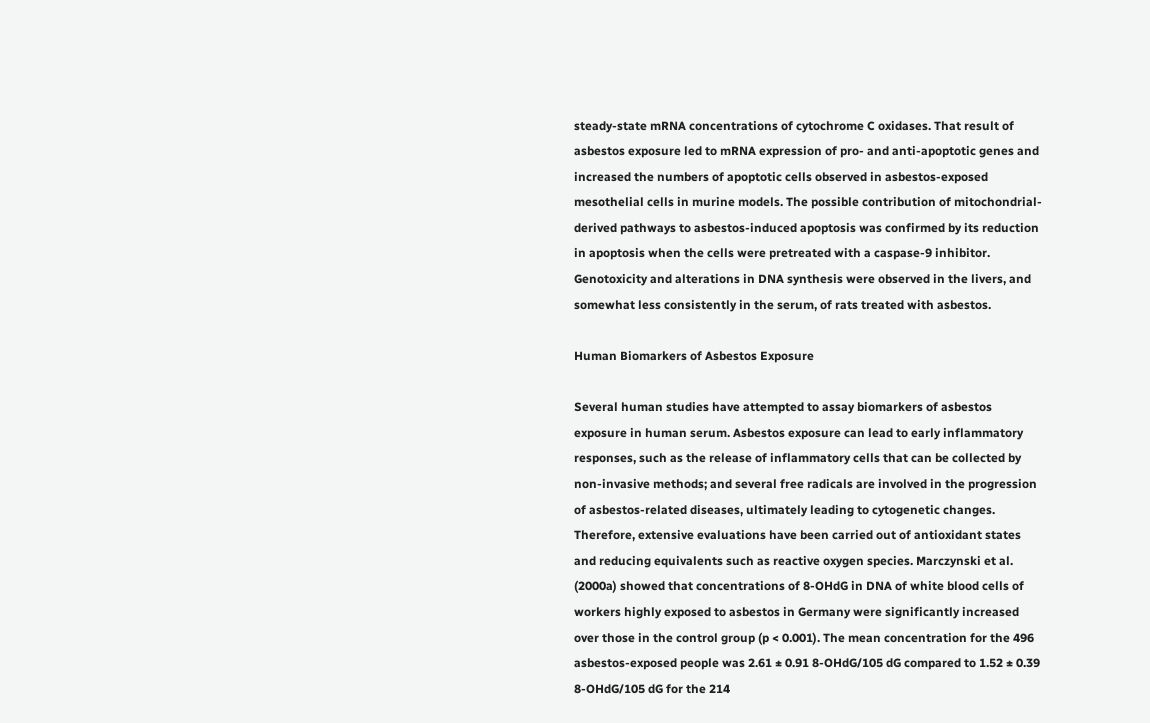steady-state mRNA concentrations of cytochrome C oxidases. That result of asbestos exposure led to mRNA expression of pro- and anti-apoptotic genes and increased the numbers of apoptotic cells observed in asbestos-exposed mesothelial cells in murine models. The possible contribution of mitochondrial-derived pathways to asbestos-induced apoptosis was confirmed by its reduction in apoptosis when the cells were pretreated with a caspase-9 inhibitor. Genotoxicity and alterations in DNA synthesis were observed in the livers, and somewhat less consistently in the serum, of rats treated with asbestos.

Human Biomarkers of Asbestos Exposure

Several human studies have attempted to assay biomarkers of asbestos exposure in human serum. Asbestos exposure can lead to early inflammatory responses, such as the release of inflammatory cells that can be collected by non-invasive methods; and several free radicals are involved in the progression of asbestos-related diseases, ultimately leading to cytogenetic changes. Therefore, extensive evaluations have been carried out of antioxidant states and reducing equivalents such as reactive oxygen species. Marczynski et al. (2000a) showed that concentrations of 8-OHdG in DNA of white blood cells of workers highly exposed to asbestos in Germany were significantly increased over those in the control group (p < 0.001). The mean concentration for the 496 asbestos-exposed people was 2.61 ± 0.91 8-OHdG/105 dG compared to 1.52 ± 0.39 8-OHdG/105 dG for the 214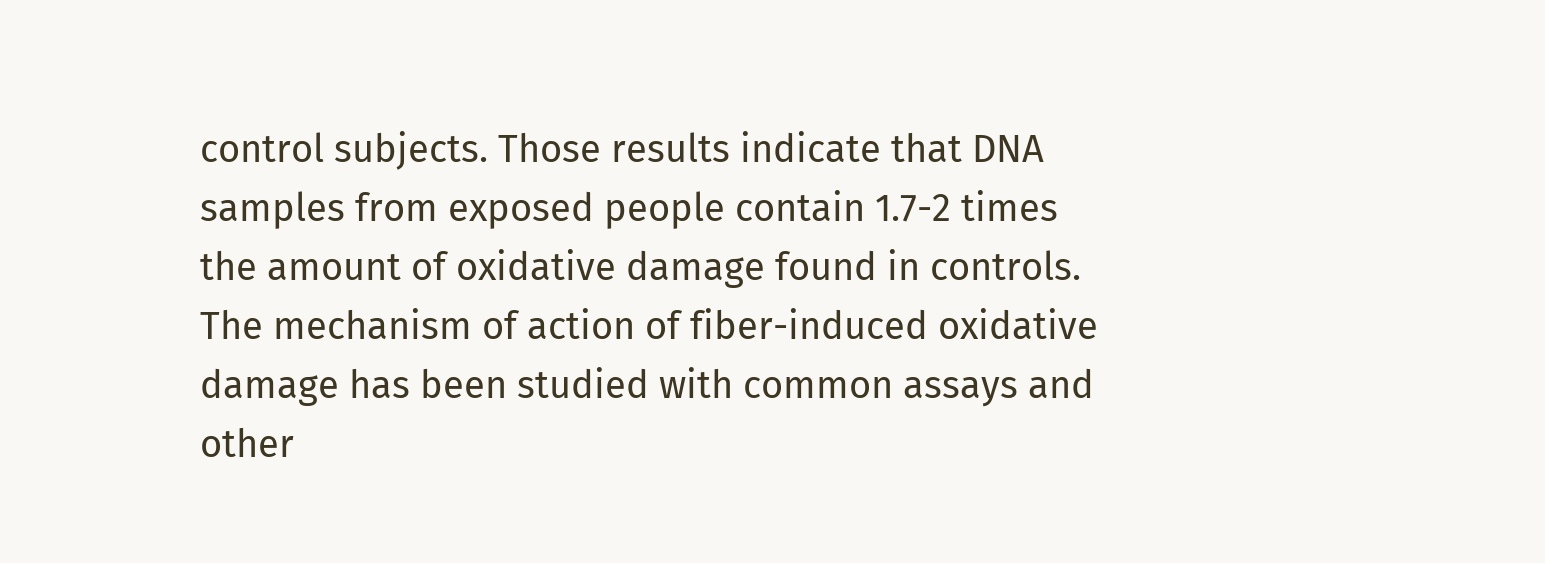control subjects. Those results indicate that DNA samples from exposed people contain 1.7-2 times the amount of oxidative damage found in controls. The mechanism of action of fiber-induced oxidative damage has been studied with common assays and other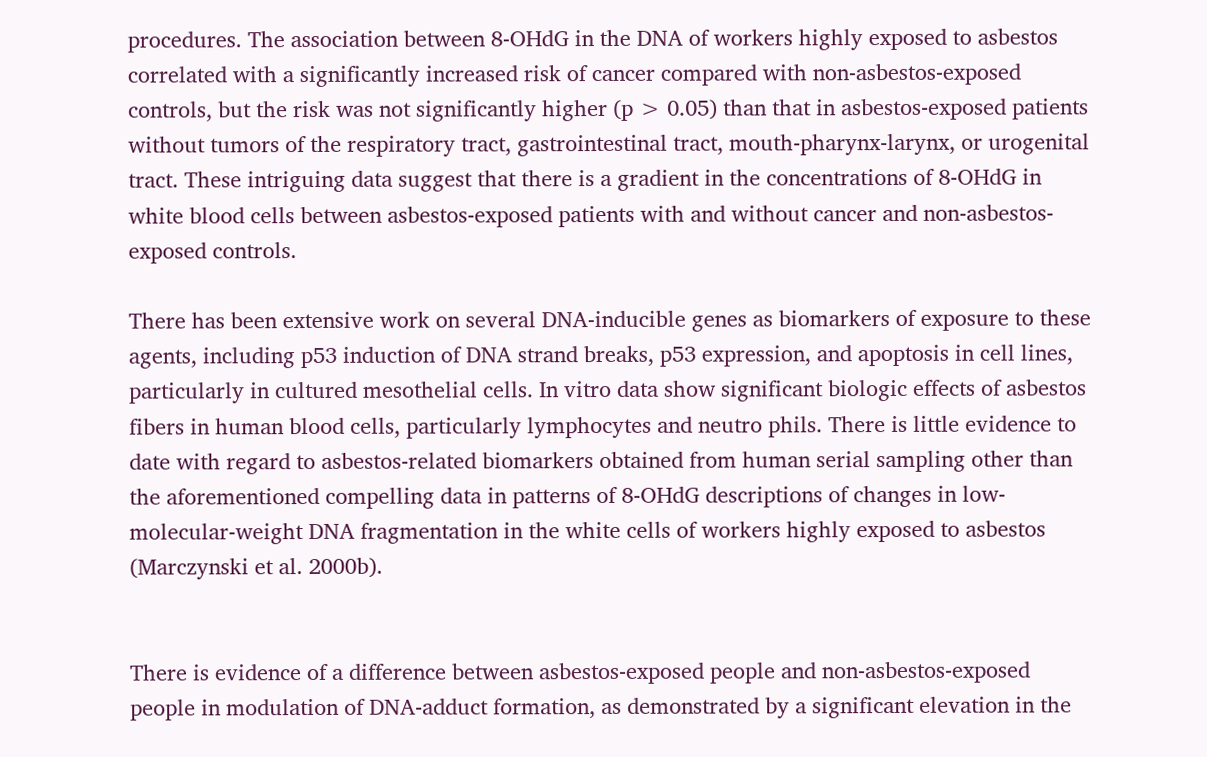procedures. The association between 8-OHdG in the DNA of workers highly exposed to asbestos correlated with a significantly increased risk of cancer compared with non-asbestos-exposed controls, but the risk was not significantly higher (p > 0.05) than that in asbestos-exposed patients without tumors of the respiratory tract, gastrointestinal tract, mouth-pharynx-larynx, or urogenital tract. These intriguing data suggest that there is a gradient in the concentrations of 8-OHdG in white blood cells between asbestos-exposed patients with and without cancer and non-asbestos-exposed controls.

There has been extensive work on several DNA-inducible genes as biomarkers of exposure to these agents, including p53 induction of DNA strand breaks, p53 expression, and apoptosis in cell lines, particularly in cultured mesothelial cells. In vitro data show significant biologic effects of asbestos fibers in human blood cells, particularly lymphocytes and neutro phils. There is little evidence to date with regard to asbestos-related biomarkers obtained from human serial sampling other than the aforementioned compelling data in patterns of 8-OHdG descriptions of changes in low-molecular-weight DNA fragmentation in the white cells of workers highly exposed to asbestos (Marczynski et al. 2000b).


There is evidence of a difference between asbestos-exposed people and non-asbestos-exposed people in modulation of DNA-adduct formation, as demonstrated by a significant elevation in the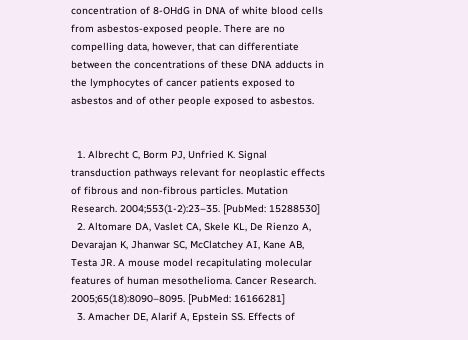concentration of 8-OHdG in DNA of white blood cells from asbestos-exposed people. There are no compelling data, however, that can differentiate between the concentrations of these DNA adducts in the lymphocytes of cancer patients exposed to asbestos and of other people exposed to asbestos.


  1. Albrecht C, Borm PJ, Unfried K. Signal transduction pathways relevant for neoplastic effects of fibrous and non-fibrous particles. Mutation Research. 2004;553(1-2):23–35. [PubMed: 15288530]
  2. Altomare DA, Vaslet CA, Skele KL, De Rienzo A, Devarajan K, Jhanwar SC, McClatchey AI, Kane AB, Testa JR. A mouse model recapitulating molecular features of human mesothelioma. Cancer Research. 2005;65(18):8090–8095. [PubMed: 16166281]
  3. Amacher DE, Alarif A, Epstein SS. Effects of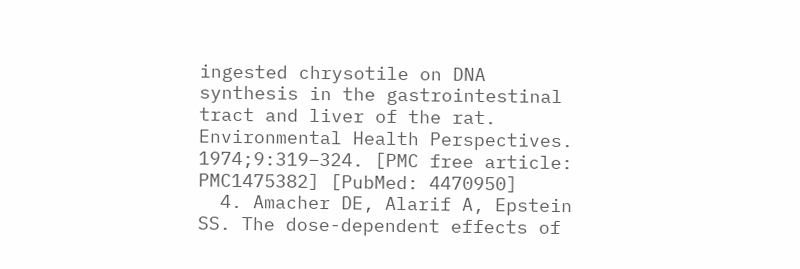ingested chrysotile on DNA synthesis in the gastrointestinal tract and liver of the rat. Environmental Health Perspectives. 1974;9:319–324. [PMC free article: PMC1475382] [PubMed: 4470950]
  4. Amacher DE, Alarif A, Epstein SS. The dose-dependent effects of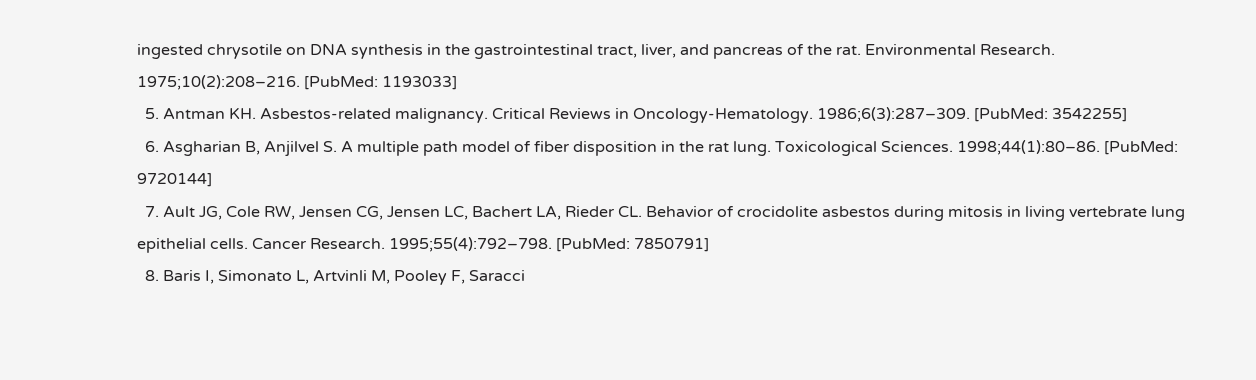ingested chrysotile on DNA synthesis in the gastrointestinal tract, liver, and pancreas of the rat. Environmental Research. 1975;10(2):208–216. [PubMed: 1193033]
  5. Antman KH. Asbestos-related malignancy. Critical Reviews in Oncology-Hematology. 1986;6(3):287–309. [PubMed: 3542255]
  6. Asgharian B, Anjilvel S. A multiple path model of fiber disposition in the rat lung. Toxicological Sciences. 1998;44(1):80–86. [PubMed: 9720144]
  7. Ault JG, Cole RW, Jensen CG, Jensen LC, Bachert LA, Rieder CL. Behavior of crocidolite asbestos during mitosis in living vertebrate lung epithelial cells. Cancer Research. 1995;55(4):792–798. [PubMed: 7850791]
  8. Baris I, Simonato L, Artvinli M, Pooley F, Saracci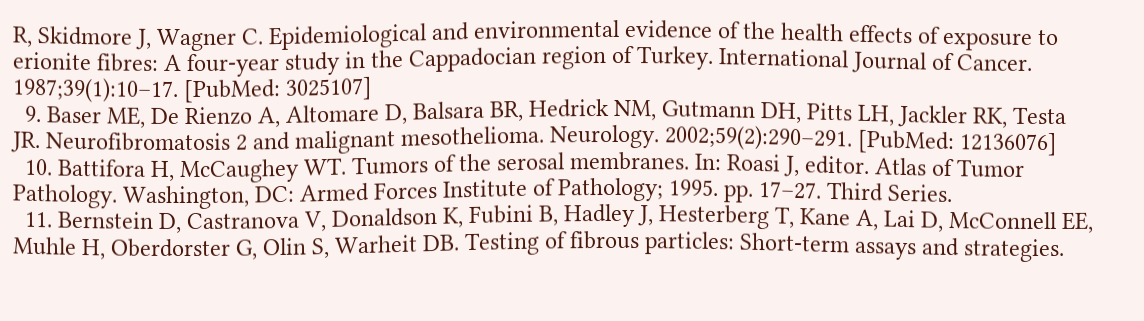R, Skidmore J, Wagner C. Epidemiological and environmental evidence of the health effects of exposure to erionite fibres: A four-year study in the Cappadocian region of Turkey. International Journal of Cancer. 1987;39(1):10–17. [PubMed: 3025107]
  9. Baser ME, De Rienzo A, Altomare D, Balsara BR, Hedrick NM, Gutmann DH, Pitts LH, Jackler RK, Testa JR. Neurofibromatosis 2 and malignant mesothelioma. Neurology. 2002;59(2):290–291. [PubMed: 12136076]
  10. Battifora H, McCaughey WT. Tumors of the serosal membranes. In: Roasi J, editor. Atlas of Tumor Pathology. Washington, DC: Armed Forces Institute of Pathology; 1995. pp. 17–27. Third Series.
  11. Bernstein D, Castranova V, Donaldson K, Fubini B, Hadley J, Hesterberg T, Kane A, Lai D, McConnell EE, Muhle H, Oberdorster G, Olin S, Warheit DB. Testing of fibrous particles: Short-term assays and strategies.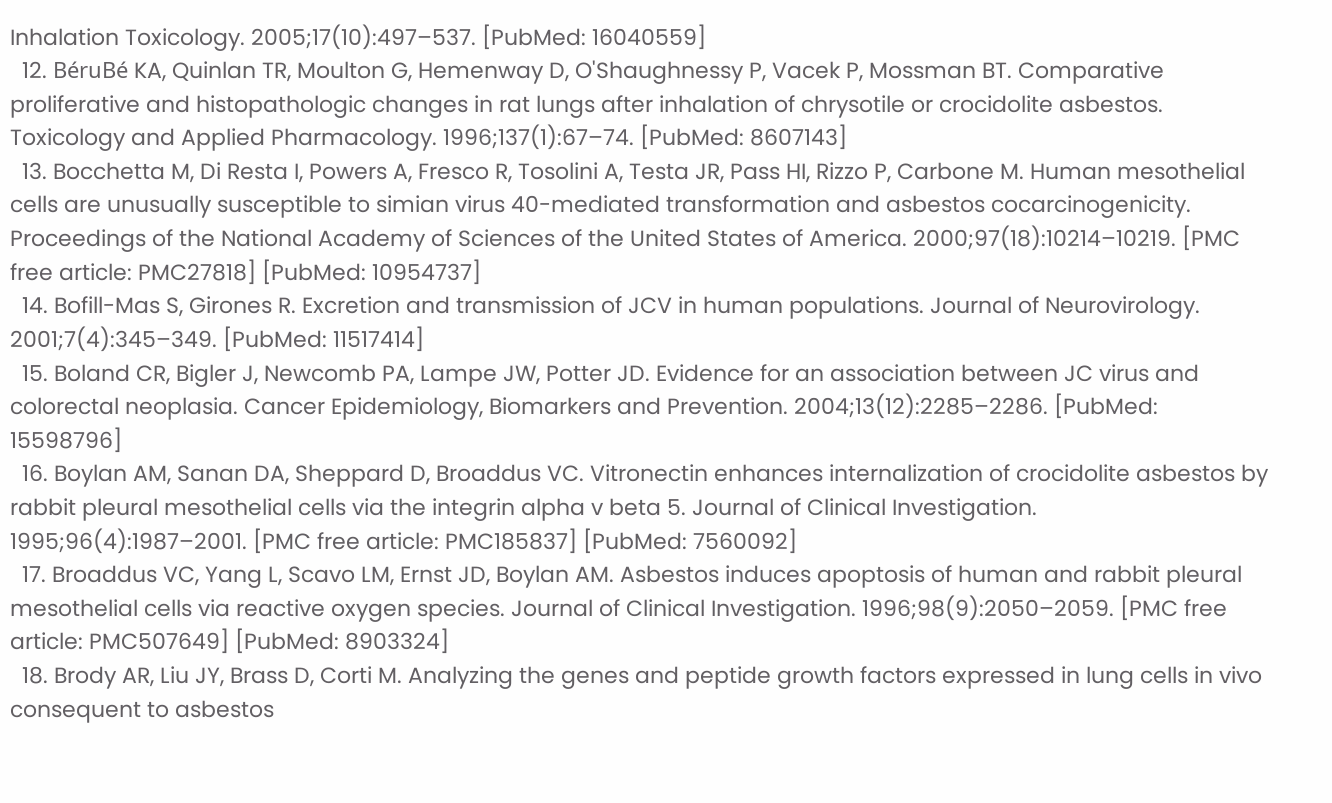Inhalation Toxicology. 2005;17(10):497–537. [PubMed: 16040559]
  12. BéruBé KA, Quinlan TR, Moulton G, Hemenway D, O'Shaughnessy P, Vacek P, Mossman BT. Comparative proliferative and histopathologic changes in rat lungs after inhalation of chrysotile or crocidolite asbestos. Toxicology and Applied Pharmacology. 1996;137(1):67–74. [PubMed: 8607143]
  13. Bocchetta M, Di Resta I, Powers A, Fresco R, Tosolini A, Testa JR, Pass HI, Rizzo P, Carbone M. Human mesothelial cells are unusually susceptible to simian virus 40-mediated transformation and asbestos cocarcinogenicity. Proceedings of the National Academy of Sciences of the United States of America. 2000;97(18):10214–10219. [PMC free article: PMC27818] [PubMed: 10954737]
  14. Bofill-Mas S, Girones R. Excretion and transmission of JCV in human populations. Journal of Neurovirology. 2001;7(4):345–349. [PubMed: 11517414]
  15. Boland CR, Bigler J, Newcomb PA, Lampe JW, Potter JD. Evidence for an association between JC virus and colorectal neoplasia. Cancer Epidemiology, Biomarkers and Prevention. 2004;13(12):2285–2286. [PubMed: 15598796]
  16. Boylan AM, Sanan DA, Sheppard D, Broaddus VC. Vitronectin enhances internalization of crocidolite asbestos by rabbit pleural mesothelial cells via the integrin alpha v beta 5. Journal of Clinical Investigation. 1995;96(4):1987–2001. [PMC free article: PMC185837] [PubMed: 7560092]
  17. Broaddus VC, Yang L, Scavo LM, Ernst JD, Boylan AM. Asbestos induces apoptosis of human and rabbit pleural mesothelial cells via reactive oxygen species. Journal of Clinical Investigation. 1996;98(9):2050–2059. [PMC free article: PMC507649] [PubMed: 8903324]
  18. Brody AR, Liu JY, Brass D, Corti M. Analyzing the genes and peptide growth factors expressed in lung cells in vivo consequent to asbestos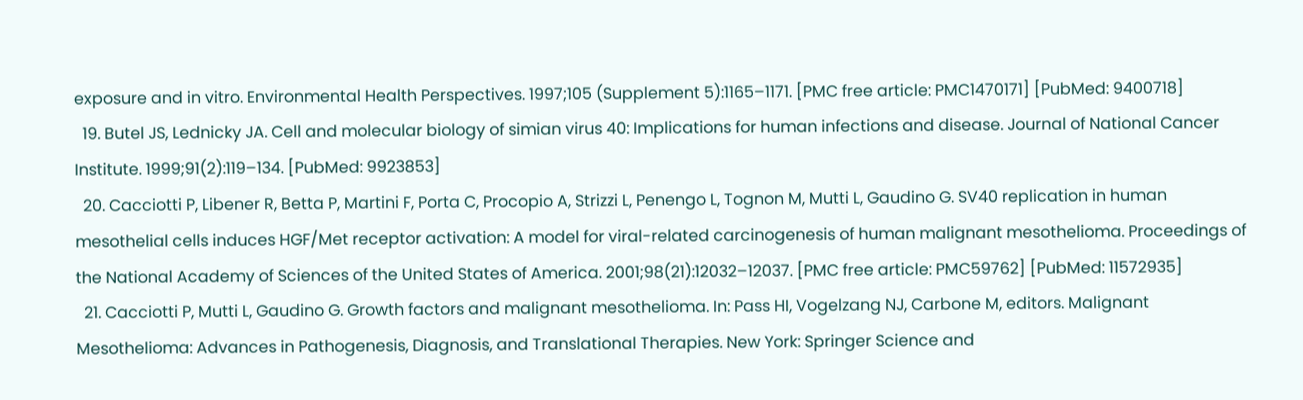exposure and in vitro. Environmental Health Perspectives. 1997;105 (Supplement 5):1165–1171. [PMC free article: PMC1470171] [PubMed: 9400718]
  19. Butel JS, Lednicky JA. Cell and molecular biology of simian virus 40: Implications for human infections and disease. Journal of National Cancer Institute. 1999;91(2):119–134. [PubMed: 9923853]
  20. Cacciotti P, Libener R, Betta P, Martini F, Porta C, Procopio A, Strizzi L, Penengo L, Tognon M, Mutti L, Gaudino G. SV40 replication in human mesothelial cells induces HGF/Met receptor activation: A model for viral-related carcinogenesis of human malignant mesothelioma. Proceedings of the National Academy of Sciences of the United States of America. 2001;98(21):12032–12037. [PMC free article: PMC59762] [PubMed: 11572935]
  21. Cacciotti P, Mutti L, Gaudino G. Growth factors and malignant mesothelioma. In: Pass HI, Vogelzang NJ, Carbone M, editors. Malignant Mesothelioma: Advances in Pathogenesis, Diagnosis, and Translational Therapies. New York: Springer Science and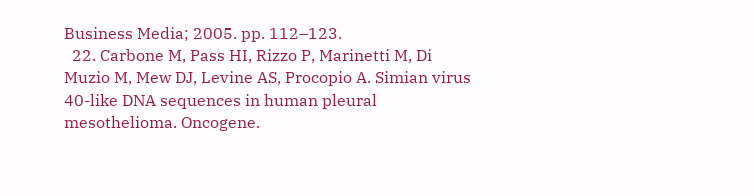Business Media; 2005. pp. 112–123.
  22. Carbone M, Pass HI, Rizzo P, Marinetti M, Di Muzio M, Mew DJ, Levine AS, Procopio A. Simian virus 40-like DNA sequences in human pleural mesothelioma. Oncogene.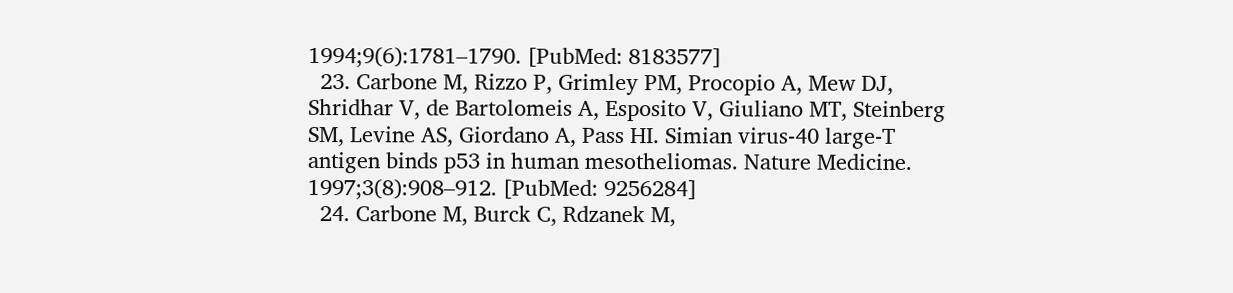1994;9(6):1781–1790. [PubMed: 8183577]
  23. Carbone M, Rizzo P, Grimley PM, Procopio A, Mew DJ, Shridhar V, de Bartolomeis A, Esposito V, Giuliano MT, Steinberg SM, Levine AS, Giordano A, Pass HI. Simian virus-40 large-T antigen binds p53 in human mesotheliomas. Nature Medicine. 1997;3(8):908–912. [PubMed: 9256284]
  24. Carbone M, Burck C, Rdzanek M,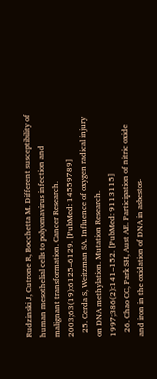Rudzinski J, Cutrone R, Bocchetta M. Different susceptibility of human mesothelial cells to polyomavirus infection and malignant transformation. Cancer Research. 2003;63(19):6125–6129. [PubMed: 14559789]
  25. Cerda S, Weitzman SA. Influence of oxygen radical injury on DNA methylation. Mutation Research. 1997;386(2):141–152. [PubMed: 9113115]
  26. Chao CC, Park SH, Aust AE. Participation of nitric oxide and iron in the oxidation of DNA in asbestos-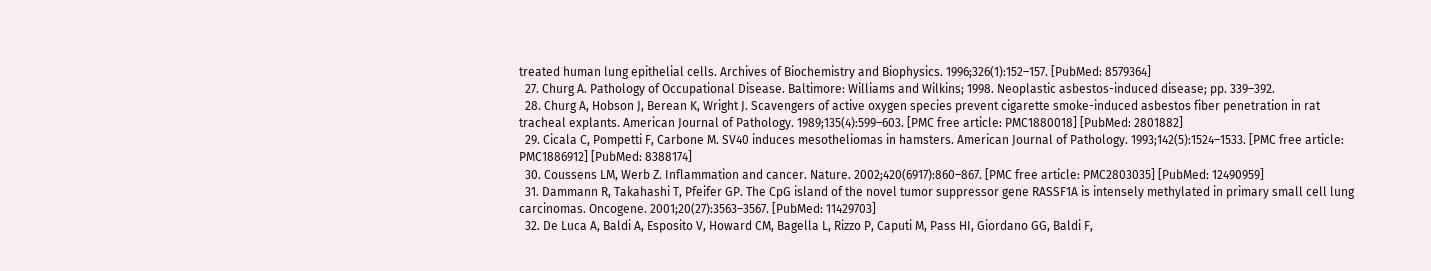treated human lung epithelial cells. Archives of Biochemistry and Biophysics. 1996;326(1):152–157. [PubMed: 8579364]
  27. Churg A. Pathology of Occupational Disease. Baltimore: Williams and Wilkins; 1998. Neoplastic asbestos-induced disease; pp. 339–392.
  28. Churg A, Hobson J, Berean K, Wright J. Scavengers of active oxygen species prevent cigarette smoke-induced asbestos fiber penetration in rat tracheal explants. American Journal of Pathology. 1989;135(4):599–603. [PMC free article: PMC1880018] [PubMed: 2801882]
  29. Cicala C, Pompetti F, Carbone M. SV40 induces mesotheliomas in hamsters. American Journal of Pathology. 1993;142(5):1524–1533. [PMC free article: PMC1886912] [PubMed: 8388174]
  30. Coussens LM, Werb Z. Inflammation and cancer. Nature. 2002;420(6917):860–867. [PMC free article: PMC2803035] [PubMed: 12490959]
  31. Dammann R, Takahashi T, Pfeifer GP. The CpG island of the novel tumor suppressor gene RASSF1A is intensely methylated in primary small cell lung carcinomas. Oncogene. 2001;20(27):3563–3567. [PubMed: 11429703]
  32. De Luca A, Baldi A, Esposito V, Howard CM, Bagella L, Rizzo P, Caputi M, Pass HI, Giordano GG, Baldi F,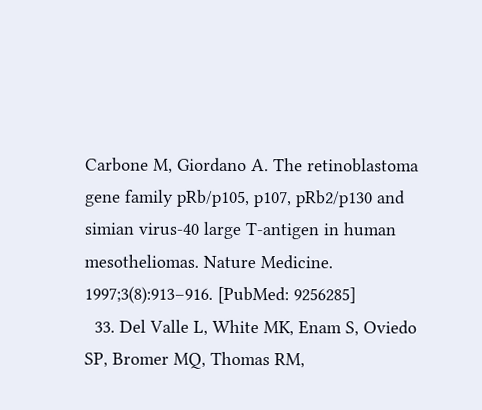Carbone M, Giordano A. The retinoblastoma gene family pRb/p105, p107, pRb2/p130 and simian virus-40 large T-antigen in human mesotheliomas. Nature Medicine. 1997;3(8):913–916. [PubMed: 9256285]
  33. Del Valle L, White MK, Enam S, Oviedo SP, Bromer MQ, Thomas RM,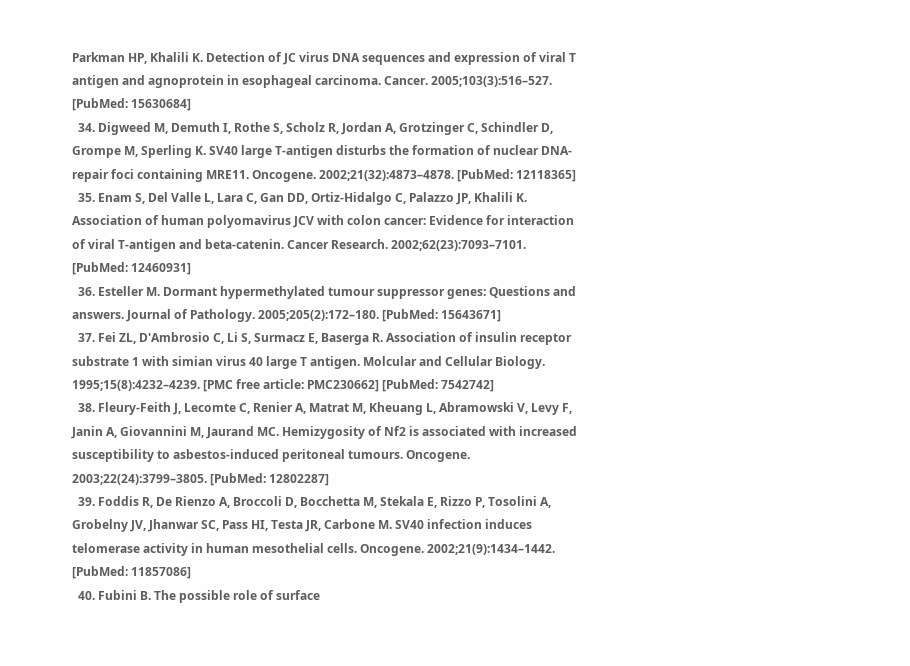Parkman HP, Khalili K. Detection of JC virus DNA sequences and expression of viral T antigen and agnoprotein in esophageal carcinoma. Cancer. 2005;103(3):516–527. [PubMed: 15630684]
  34. Digweed M, Demuth I, Rothe S, Scholz R, Jordan A, Grotzinger C, Schindler D, Grompe M, Sperling K. SV40 large T-antigen disturbs the formation of nuclear DNA-repair foci containing MRE11. Oncogene. 2002;21(32):4873–4878. [PubMed: 12118365]
  35. Enam S, Del Valle L, Lara C, Gan DD, Ortiz-Hidalgo C, Palazzo JP, Khalili K. Association of human polyomavirus JCV with colon cancer: Evidence for interaction of viral T-antigen and beta-catenin. Cancer Research. 2002;62(23):7093–7101. [PubMed: 12460931]
  36. Esteller M. Dormant hypermethylated tumour suppressor genes: Questions and answers. Journal of Pathology. 2005;205(2):172–180. [PubMed: 15643671]
  37. Fei ZL, D'Ambrosio C, Li S, Surmacz E, Baserga R. Association of insulin receptor substrate 1 with simian virus 40 large T antigen. Molcular and Cellular Biology. 1995;15(8):4232–4239. [PMC free article: PMC230662] [PubMed: 7542742]
  38. Fleury-Feith J, Lecomte C, Renier A, Matrat M, Kheuang L, Abramowski V, Levy F, Janin A, Giovannini M, Jaurand MC. Hemizygosity of Nf2 is associated with increased susceptibility to asbestos-induced peritoneal tumours. Oncogene. 2003;22(24):3799–3805. [PubMed: 12802287]
  39. Foddis R, De Rienzo A, Broccoli D, Bocchetta M, Stekala E, Rizzo P, Tosolini A, Grobelny JV, Jhanwar SC, Pass HI, Testa JR, Carbone M. SV40 infection induces telomerase activity in human mesothelial cells. Oncogene. 2002;21(9):1434–1442. [PubMed: 11857086]
  40. Fubini B. The possible role of surface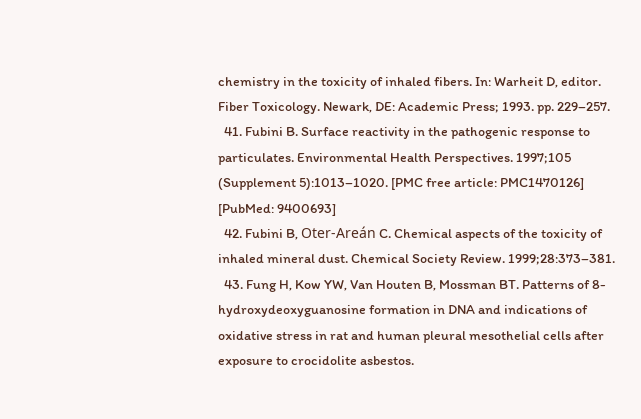chemistry in the toxicity of inhaled fibers. In: Warheit D, editor. Fiber Toxicology. Newark, DE: Academic Press; 1993. pp. 229–257.
  41. Fubini B. Surface reactivity in the pathogenic response to particulates. Environmental Health Perspectives. 1997;105 (Supplement 5):1013–1020. [PMC free article: PMC1470126] [PubMed: 9400693]
  42. Fubini B, Oter-Areán C. Chemical aspects of the toxicity of inhaled mineral dust. Chemical Society Review. 1999;28:373–381.
  43. Fung H, Kow YW, Van Houten B, Mossman BT. Patterns of 8-hydroxydeoxyguanosine formation in DNA and indications of oxidative stress in rat and human pleural mesothelial cells after exposure to crocidolite asbestos.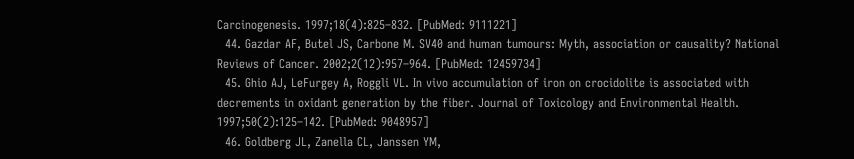Carcinogenesis. 1997;18(4):825–832. [PubMed: 9111221]
  44. Gazdar AF, Butel JS, Carbone M. SV40 and human tumours: Myth, association or causality? National Reviews of Cancer. 2002;2(12):957–964. [PubMed: 12459734]
  45. Ghio AJ, LeFurgey A, Roggli VL. In vivo accumulation of iron on crocidolite is associated with decrements in oxidant generation by the fiber. Journal of Toxicology and Environmental Health. 1997;50(2):125–142. [PubMed: 9048957]
  46. Goldberg JL, Zanella CL, Janssen YM,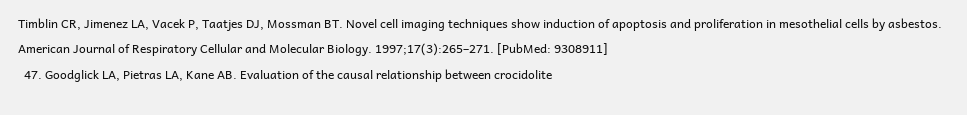Timblin CR, Jimenez LA, Vacek P, Taatjes DJ, Mossman BT. Novel cell imaging techniques show induction of apoptosis and proliferation in mesothelial cells by asbestos. American Journal of Respiratory Cellular and Molecular Biology. 1997;17(3):265–271. [PubMed: 9308911]
  47. Goodglick LA, Pietras LA, Kane AB. Evaluation of the causal relationship between crocidolite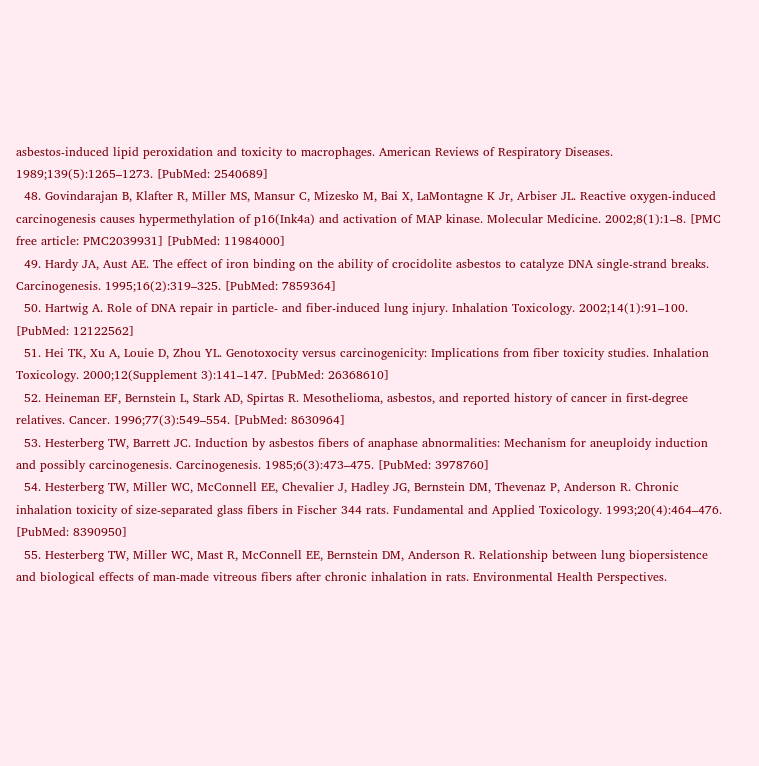asbestos-induced lipid peroxidation and toxicity to macrophages. American Reviews of Respiratory Diseases. 1989;139(5):1265–1273. [PubMed: 2540689]
  48. Govindarajan B, Klafter R, Miller MS, Mansur C, Mizesko M, Bai X, LaMontagne K Jr, Arbiser JL. Reactive oxygen-induced carcinogenesis causes hypermethylation of p16(Ink4a) and activation of MAP kinase. Molecular Medicine. 2002;8(1):1–8. [PMC free article: PMC2039931] [PubMed: 11984000]
  49. Hardy JA, Aust AE. The effect of iron binding on the ability of crocidolite asbestos to catalyze DNA single-strand breaks. Carcinogenesis. 1995;16(2):319–325. [PubMed: 7859364]
  50. Hartwig A. Role of DNA repair in particle- and fiber-induced lung injury. Inhalation Toxicology. 2002;14(1):91–100. [PubMed: 12122562]
  51. Hei TK, Xu A, Louie D, Zhou YL. Genotoxocity versus carcinogenicity: Implications from fiber toxicity studies. Inhalation Toxicology. 2000;12(Supplement 3):141–147. [PubMed: 26368610]
  52. Heineman EF, Bernstein L, Stark AD, Spirtas R. Mesothelioma, asbestos, and reported history of cancer in first-degree relatives. Cancer. 1996;77(3):549–554. [PubMed: 8630964]
  53. Hesterberg TW, Barrett JC. Induction by asbestos fibers of anaphase abnormalities: Mechanism for aneuploidy induction and possibly carcinogenesis. Carcinogenesis. 1985;6(3):473–475. [PubMed: 3978760]
  54. Hesterberg TW, Miller WC, McConnell EE, Chevalier J, Hadley JG, Bernstein DM, Thevenaz P, Anderson R. Chronic inhalation toxicity of size-separated glass fibers in Fischer 344 rats. Fundamental and Applied Toxicology. 1993;20(4):464–476. [PubMed: 8390950]
  55. Hesterberg TW, Miller WC, Mast R, McConnell EE, Bernstein DM, Anderson R. Relationship between lung biopersistence and biological effects of man-made vitreous fibers after chronic inhalation in rats. Environmental Health Perspectives.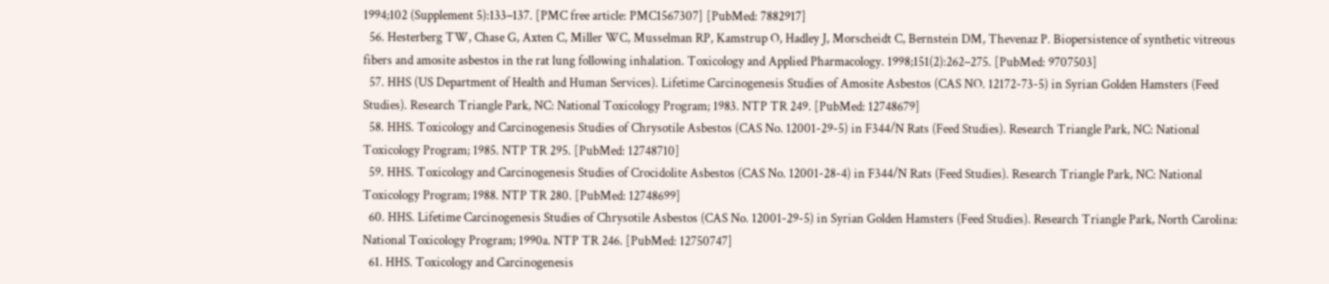1994;102 (Supplement 5):133–137. [PMC free article: PMC1567307] [PubMed: 7882917]
  56. Hesterberg TW, Chase G, Axten C, Miller WC, Musselman RP, Kamstrup O, Hadley J, Morscheidt C, Bernstein DM, Thevenaz P. Biopersistence of synthetic vitreous fibers and amosite asbestos in the rat lung following inhalation. Toxicology and Applied Pharmacology. 1998;151(2):262–275. [PubMed: 9707503]
  57. HHS (US Department of Health and Human Services). Lifetime Carcinogenesis Studies of Amosite Asbestos (CAS NO. 12172-73-5) in Syrian Golden Hamsters (Feed Studies). Research Triangle Park, NC: National Toxicology Program; 1983. NTP TR 249. [PubMed: 12748679]
  58. HHS. Toxicology and Carcinogenesis Studies of Chrysotile Asbestos (CAS No. 12001-29-5) in F344/N Rats (Feed Studies). Research Triangle Park, NC: National Toxicology Program; 1985. NTP TR 295. [PubMed: 12748710]
  59. HHS. Toxicology and Carcinogenesis Studies of Crocidolite Asbestos (CAS No. 12001-28-4) in F344/N Rats (Feed Studies). Research Triangle Park, NC: National Toxicology Program; 1988. NTP TR 280. [PubMed: 12748699]
  60. HHS. Lifetime Carcinogenesis Studies of Chrysotile Asbestos (CAS No. 12001-29-5) in Syrian Golden Hamsters (Feed Studies). Research Triangle Park, North Carolina: National Toxicology Program; 1990a. NTP TR 246. [PubMed: 12750747]
  61. HHS. Toxicology and Carcinogenesis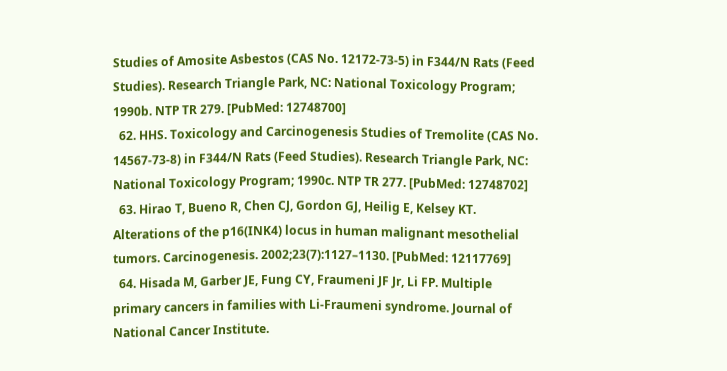Studies of Amosite Asbestos (CAS No. 12172-73-5) in F344/N Rats (Feed Studies). Research Triangle Park, NC: National Toxicology Program; 1990b. NTP TR 279. [PubMed: 12748700]
  62. HHS. Toxicology and Carcinogenesis Studies of Tremolite (CAS No. 14567-73-8) in F344/N Rats (Feed Studies). Research Triangle Park, NC: National Toxicology Program; 1990c. NTP TR 277. [PubMed: 12748702]
  63. Hirao T, Bueno R, Chen CJ, Gordon GJ, Heilig E, Kelsey KT. Alterations of the p16(INK4) locus in human malignant mesothelial tumors. Carcinogenesis. 2002;23(7):1127–1130. [PubMed: 12117769]
  64. Hisada M, Garber JE, Fung CY, Fraumeni JF Jr, Li FP. Multiple primary cancers in families with Li-Fraumeni syndrome. Journal of National Cancer Institute.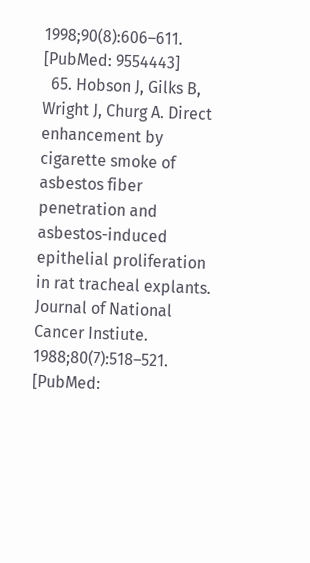1998;90(8):606–611. [PubMed: 9554443]
  65. Hobson J, Gilks B, Wright J, Churg A. Direct enhancement by cigarette smoke of asbestos fiber penetration and asbestos-induced epithelial proliferation in rat tracheal explants. Journal of National Cancer Instiute. 1988;80(7):518–521. [PubMed: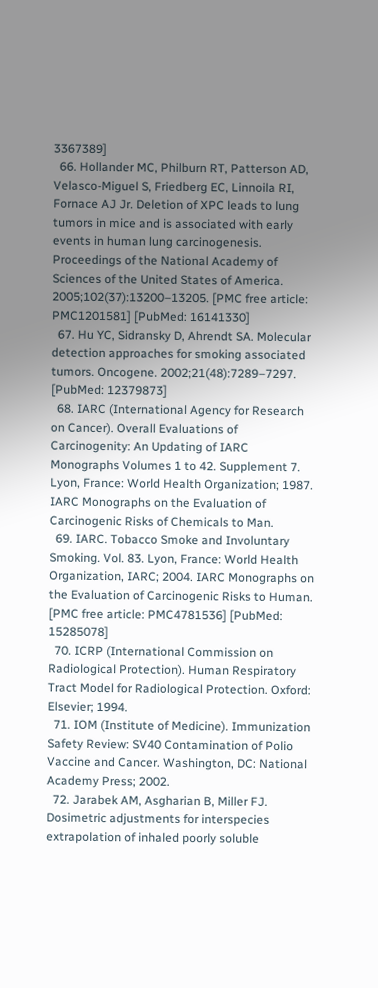3367389]
  66. Hollander MC, Philburn RT, Patterson AD, Velasco-Miguel S, Friedberg EC, Linnoila RI, Fornace AJ Jr. Deletion of XPC leads to lung tumors in mice and is associated with early events in human lung carcinogenesis. Proceedings of the National Academy of Sciences of the United States of America. 2005;102(37):13200–13205. [PMC free article: PMC1201581] [PubMed: 16141330]
  67. Hu YC, Sidransky D, Ahrendt SA. Molecular detection approaches for smoking associated tumors. Oncogene. 2002;21(48):7289–7297. [PubMed: 12379873]
  68. IARC (International Agency for Research on Cancer). Overall Evaluations of Carcinogenity: An Updating of IARC Monographs Volumes 1 to 42. Supplement 7. Lyon, France: World Health Organization; 1987. IARC Monographs on the Evaluation of Carcinogenic Risks of Chemicals to Man.
  69. IARC. Tobacco Smoke and Involuntary Smoking. Vol. 83. Lyon, France: World Health Organization, IARC; 2004. IARC Monographs on the Evaluation of Carcinogenic Risks to Human. [PMC free article: PMC4781536] [PubMed: 15285078]
  70. ICRP (International Commission on Radiological Protection). Human Respiratory Tract Model for Radiological Protection. Oxford: Elsevier; 1994.
  71. IOM (Institute of Medicine). Immunization Safety Review: SV40 Contamination of Polio Vaccine and Cancer. Washington, DC: National Academy Press; 2002.
  72. Jarabek AM, Asgharian B, Miller FJ. Dosimetric adjustments for interspecies extrapolation of inhaled poorly soluble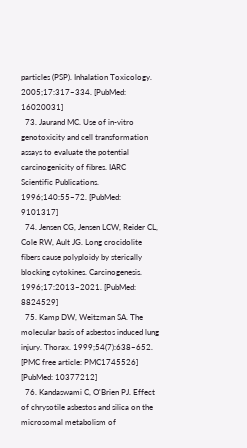particles (PSP). Inhalation Toxicology. 2005;17:317–334. [PubMed: 16020031]
  73. Jaurand MC. Use of in-vitro genotoxicity and cell transformation assays to evaluate the potential carcinogenicity of fibres. IARC Scientific Publications. 1996;140:55–72. [PubMed: 9101317]
  74. Jensen CG, Jensen LCW, Reider CL, Cole RW, Ault JG. Long crocidolite fibers cause polyploidy by sterically blocking cytokines. Carcinogenesis. 1996;17:2013–2021. [PubMed: 8824529]
  75. Kamp DW, Weitzman SA. The molecular basis of asbestos induced lung injury. Thorax. 1999;54(7):638–652. [PMC free article: PMC1745526] [PubMed: 10377212]
  76. Kandaswami C, O'Brien PJ. Effect of chrysotile asbestos and silica on the microsomal metabolism of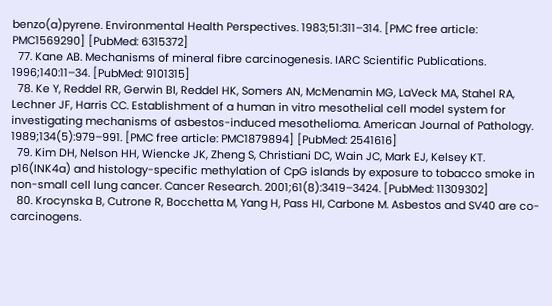benzo(a)pyrene. Environmental Health Perspectives. 1983;51:311–314. [PMC free article: PMC1569290] [PubMed: 6315372]
  77. Kane AB. Mechanisms of mineral fibre carcinogenesis. IARC Scientific Publications. 1996;140:11–34. [PubMed: 9101315]
  78. Ke Y, Reddel RR, Gerwin BI, Reddel HK, Somers AN, McMenamin MG, LaVeck MA, Stahel RA, Lechner JF, Harris CC. Establishment of a human in vitro mesothelial cell model system for investigating mechanisms of asbestos-induced mesothelioma. American Journal of Pathology. 1989;134(5):979–991. [PMC free article: PMC1879894] [PubMed: 2541616]
  79. Kim DH, Nelson HH, Wiencke JK, Zheng S, Christiani DC, Wain JC, Mark EJ, Kelsey KT. p16(INK4a) and histology-specific methylation of CpG islands by exposure to tobacco smoke in non-small cell lung cancer. Cancer Research. 2001;61(8):3419–3424. [PubMed: 11309302]
  80. Krocynska B, Cutrone R, Bocchetta M, Yang H, Pass HI, Carbone M. Asbestos and SV40 are co-carcinogens.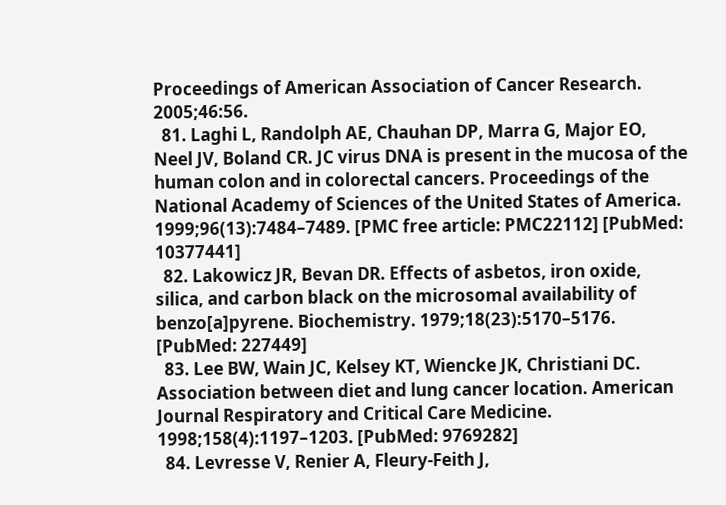Proceedings of American Association of Cancer Research. 2005;46:56.
  81. Laghi L, Randolph AE, Chauhan DP, Marra G, Major EO, Neel JV, Boland CR. JC virus DNA is present in the mucosa of the human colon and in colorectal cancers. Proceedings of the National Academy of Sciences of the United States of America. 1999;96(13):7484–7489. [PMC free article: PMC22112] [PubMed: 10377441]
  82. Lakowicz JR, Bevan DR. Effects of asbetos, iron oxide, silica, and carbon black on the microsomal availability of benzo[a]pyrene. Biochemistry. 1979;18(23):5170–5176. [PubMed: 227449]
  83. Lee BW, Wain JC, Kelsey KT, Wiencke JK, Christiani DC. Association between diet and lung cancer location. American Journal Respiratory and Critical Care Medicine. 1998;158(4):1197–1203. [PubMed: 9769282]
  84. Levresse V, Renier A, Fleury-Feith J,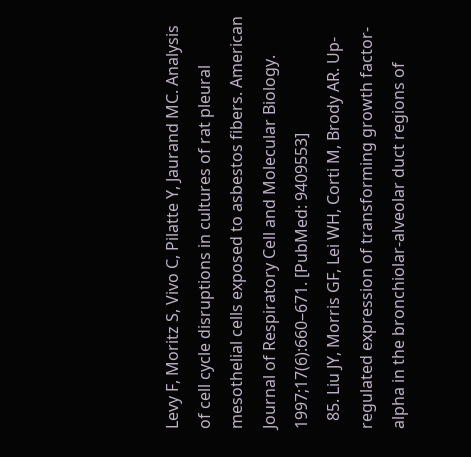Levy F, Moritz S, Vivo C, Pilatte Y, Jaurand MC. Analysis of cell cycle disruptions in cultures of rat pleural mesothelial cells exposed to asbestos fibers. American Journal of Respiratory Cell and Molecular Biology. 1997;17(6):660–671. [PubMed: 9409553]
  85. Liu JY, Morris GF, Lei WH, Corti M, Brody AR. Up-regulated expression of transforming growth factor-alpha in the bronchiolar-alveolar duct regions of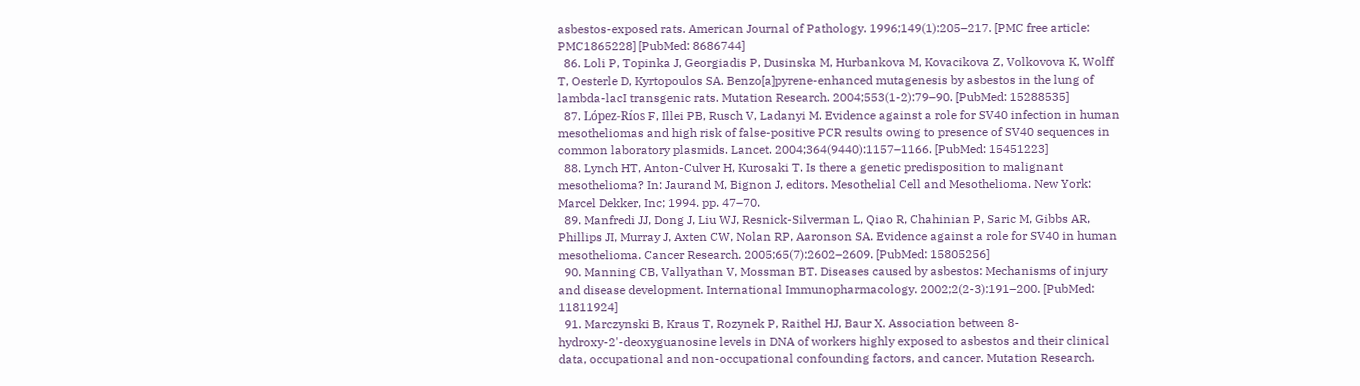asbestos-exposed rats. American Journal of Pathology. 1996;149(1):205–217. [PMC free article: PMC1865228] [PubMed: 8686744]
  86. Loli P, Topinka J, Georgiadis P, Dusinska M, Hurbankova M, Kovacikova Z, Volkovova K, Wolff T, Oesterle D, Kyrtopoulos SA. Benzo[a]pyrene-enhanced mutagenesis by asbestos in the lung of lambda-lacI transgenic rats. Mutation Research. 2004;553(1-2):79–90. [PubMed: 15288535]
  87. López-Ríos F, Illei PB, Rusch V, Ladanyi M. Evidence against a role for SV40 infection in human mesotheliomas and high risk of false-positive PCR results owing to presence of SV40 sequences in common laboratory plasmids. Lancet. 2004;364(9440):1157–1166. [PubMed: 15451223]
  88. Lynch HT, Anton-Culver H, Kurosaki T. Is there a genetic predisposition to malignant mesothelioma? In: Jaurand M, Bignon J, editors. Mesothelial Cell and Mesothelioma. New York: Marcel Dekker, Inc; 1994. pp. 47–70.
  89. Manfredi JJ, Dong J, Liu WJ, Resnick-Silverman L, Qiao R, Chahinian P, Saric M, Gibbs AR, Phillips JI, Murray J, Axten CW, Nolan RP, Aaronson SA. Evidence against a role for SV40 in human mesothelioma. Cancer Research. 2005;65(7):2602–2609. [PubMed: 15805256]
  90. Manning CB, Vallyathan V, Mossman BT. Diseases caused by asbestos: Mechanisms of injury and disease development. International Immunopharmacology. 2002;2(2-3):191–200. [PubMed: 11811924]
  91. Marczynski B, Kraus T, Rozynek P, Raithel HJ, Baur X. Association between 8-hydroxy-2'-deoxyguanosine levels in DNA of workers highly exposed to asbestos and their clinical data, occupational and non-occupational confounding factors, and cancer. Mutation Research.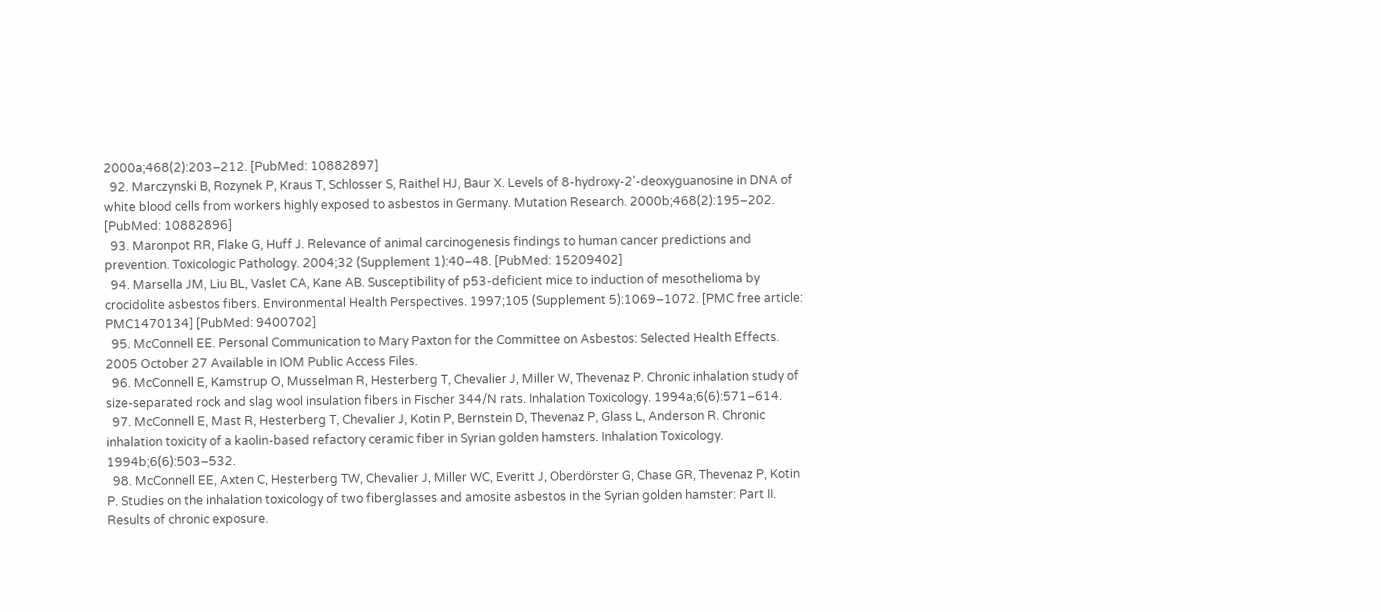2000a;468(2):203–212. [PubMed: 10882897]
  92. Marczynski B, Rozynek P, Kraus T, Schlosser S, Raithel HJ, Baur X. Levels of 8-hydroxy-2'-deoxyguanosine in DNA of white blood cells from workers highly exposed to asbestos in Germany. Mutation Research. 2000b;468(2):195–202. [PubMed: 10882896]
  93. Maronpot RR, Flake G, Huff J. Relevance of animal carcinogenesis findings to human cancer predictions and prevention. Toxicologic Pathology. 2004;32 (Supplement 1):40–48. [PubMed: 15209402]
  94. Marsella JM, Liu BL, Vaslet CA, Kane AB. Susceptibility of p53-deficient mice to induction of mesothelioma by crocidolite asbestos fibers. Environmental Health Perspectives. 1997;105 (Supplement 5):1069–1072. [PMC free article: PMC1470134] [PubMed: 9400702]
  95. McConnell EE. Personal Communication to Mary Paxton for the Committee on Asbestos: Selected Health Effects. 2005 October 27 Available in IOM Public Access Files.
  96. McConnell E, Kamstrup O, Musselman R, Hesterberg T, Chevalier J, Miller W, Thevenaz P. Chronic inhalation study of size-separated rock and slag wool insulation fibers in Fischer 344/N rats. Inhalation Toxicology. 1994a;6(6):571–614.
  97. McConnell E, Mast R, Hesterberg T, Chevalier J, Kotin P, Bernstein D, Thevenaz P, Glass L, Anderson R. Chronic inhalation toxicity of a kaolin-based refactory ceramic fiber in Syrian golden hamsters. Inhalation Toxicology. 1994b;6(6):503–532.
  98. McConnell EE, Axten C, Hesterberg TW, Chevalier J, Miller WC, Everitt J, Oberdörster G, Chase GR, Thevenaz P, Kotin P. Studies on the inhalation toxicology of two fiberglasses and amosite asbestos in the Syrian golden hamster: Part II. Results of chronic exposure.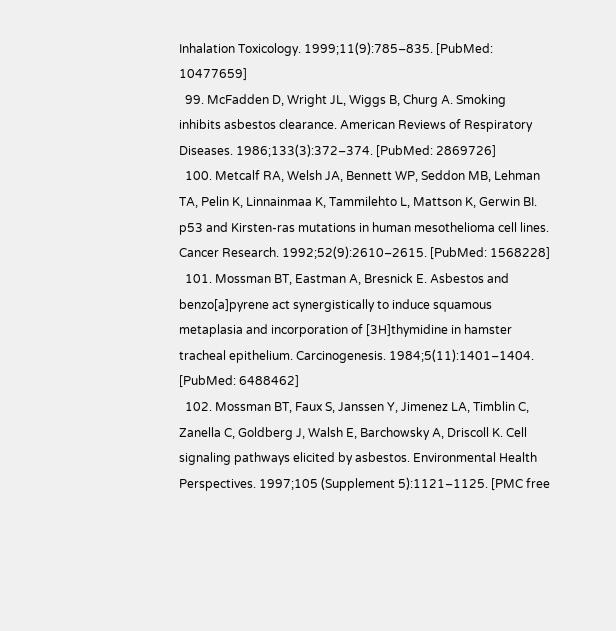Inhalation Toxicology. 1999;11(9):785–835. [PubMed: 10477659]
  99. McFadden D, Wright JL, Wiggs B, Churg A. Smoking inhibits asbestos clearance. American Reviews of Respiratory Diseases. 1986;133(3):372–374. [PubMed: 2869726]
  100. Metcalf RA, Welsh JA, Bennett WP, Seddon MB, Lehman TA, Pelin K, Linnainmaa K, Tammilehto L, Mattson K, Gerwin BI. p53 and Kirsten-ras mutations in human mesothelioma cell lines. Cancer Research. 1992;52(9):2610–2615. [PubMed: 1568228]
  101. Mossman BT, Eastman A, Bresnick E. Asbestos and benzo[a]pyrene act synergistically to induce squamous metaplasia and incorporation of [3H]thymidine in hamster tracheal epithelium. Carcinogenesis. 1984;5(11):1401–1404. [PubMed: 6488462]
  102. Mossman BT, Faux S, Janssen Y, Jimenez LA, Timblin C, Zanella C, Goldberg J, Walsh E, Barchowsky A, Driscoll K. Cell signaling pathways elicited by asbestos. Environmental Health Perspectives. 1997;105 (Supplement 5):1121–1125. [PMC free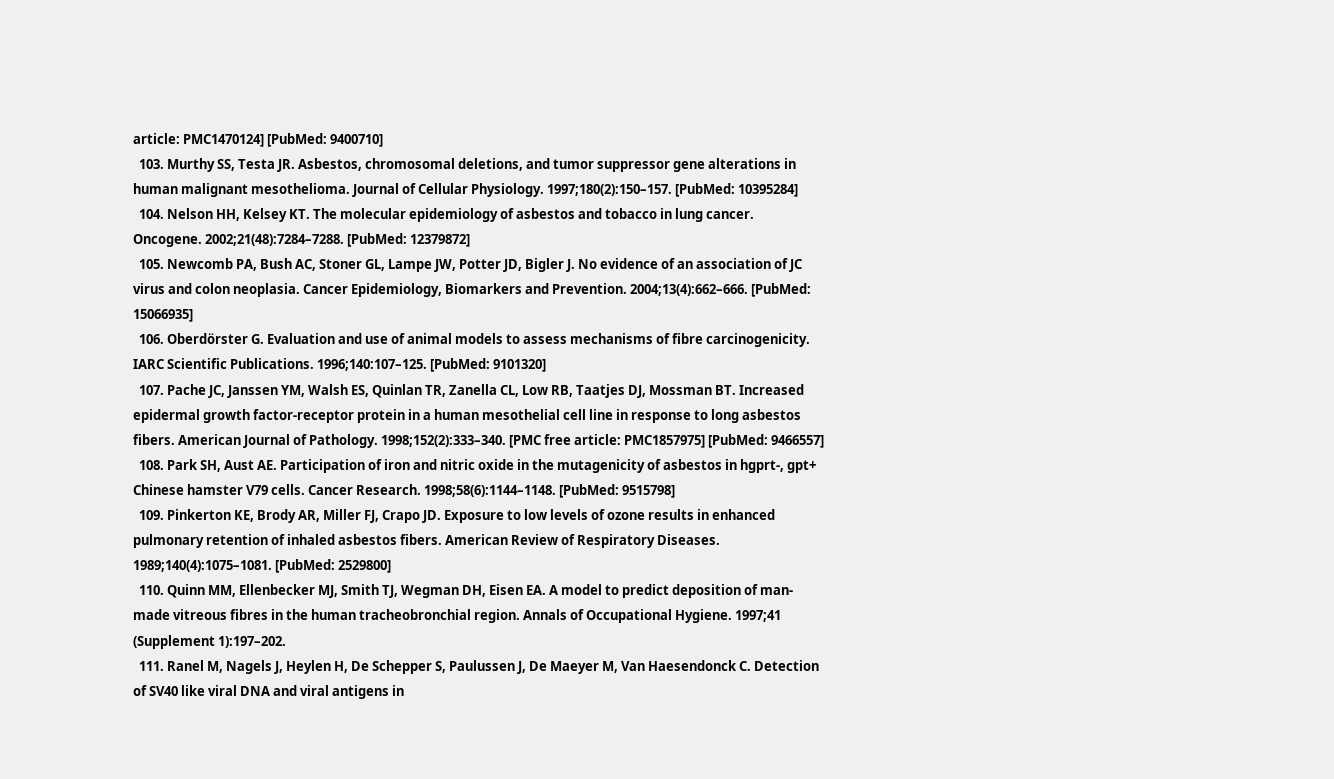article: PMC1470124] [PubMed: 9400710]
  103. Murthy SS, Testa JR. Asbestos, chromosomal deletions, and tumor suppressor gene alterations in human malignant mesothelioma. Journal of Cellular Physiology. 1997;180(2):150–157. [PubMed: 10395284]
  104. Nelson HH, Kelsey KT. The molecular epidemiology of asbestos and tobacco in lung cancer. Oncogene. 2002;21(48):7284–7288. [PubMed: 12379872]
  105. Newcomb PA, Bush AC, Stoner GL, Lampe JW, Potter JD, Bigler J. No evidence of an association of JC virus and colon neoplasia. Cancer Epidemiology, Biomarkers and Prevention. 2004;13(4):662–666. [PubMed: 15066935]
  106. Oberdörster G. Evaluation and use of animal models to assess mechanisms of fibre carcinogenicity. IARC Scientific Publications. 1996;140:107–125. [PubMed: 9101320]
  107. Pache JC, Janssen YM, Walsh ES, Quinlan TR, Zanella CL, Low RB, Taatjes DJ, Mossman BT. Increased epidermal growth factor-receptor protein in a human mesothelial cell line in response to long asbestos fibers. American Journal of Pathology. 1998;152(2):333–340. [PMC free article: PMC1857975] [PubMed: 9466557]
  108. Park SH, Aust AE. Participation of iron and nitric oxide in the mutagenicity of asbestos in hgprt-, gpt+ Chinese hamster V79 cells. Cancer Research. 1998;58(6):1144–1148. [PubMed: 9515798]
  109. Pinkerton KE, Brody AR, Miller FJ, Crapo JD. Exposure to low levels of ozone results in enhanced pulmonary retention of inhaled asbestos fibers. American Review of Respiratory Diseases. 1989;140(4):1075–1081. [PubMed: 2529800]
  110. Quinn MM, Ellenbecker MJ, Smith TJ, Wegman DH, Eisen EA. A model to predict deposition of man-made vitreous fibres in the human tracheobronchial region. Annals of Occupational Hygiene. 1997;41 (Supplement 1):197–202.
  111. Ranel M, Nagels J, Heylen H, De Schepper S, Paulussen J, De Maeyer M, Van Haesendonck C. Detection of SV40 like viral DNA and viral antigens in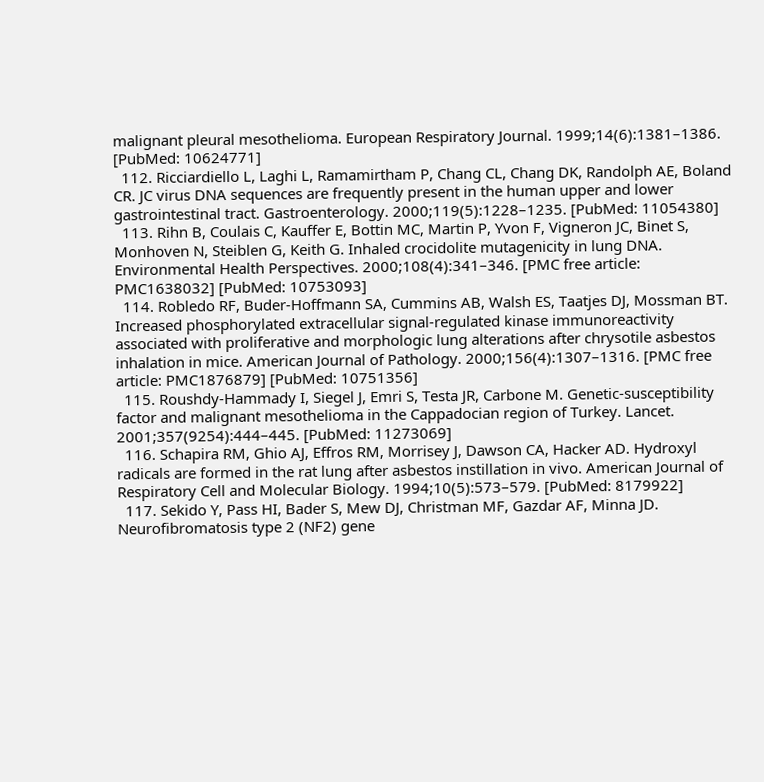malignant pleural mesothelioma. European Respiratory Journal. 1999;14(6):1381–1386. [PubMed: 10624771]
  112. Ricciardiello L, Laghi L, Ramamirtham P, Chang CL, Chang DK, Randolph AE, Boland CR. JC virus DNA sequences are frequently present in the human upper and lower gastrointestinal tract. Gastroenterology. 2000;119(5):1228–1235. [PubMed: 11054380]
  113. Rihn B, Coulais C, Kauffer E, Bottin MC, Martin P, Yvon F, Vigneron JC, Binet S, Monhoven N, Steiblen G, Keith G. Inhaled crocidolite mutagenicity in lung DNA. Environmental Health Perspectives. 2000;108(4):341–346. [PMC free article: PMC1638032] [PubMed: 10753093]
  114. Robledo RF, Buder-Hoffmann SA, Cummins AB, Walsh ES, Taatjes DJ, Mossman BT. Increased phosphorylated extracellular signal-regulated kinase immunoreactivity associated with proliferative and morphologic lung alterations after chrysotile asbestos inhalation in mice. American Journal of Pathology. 2000;156(4):1307–1316. [PMC free article: PMC1876879] [PubMed: 10751356]
  115. Roushdy-Hammady I, Siegel J, Emri S, Testa JR, Carbone M. Genetic-susceptibility factor and malignant mesothelioma in the Cappadocian region of Turkey. Lancet. 2001;357(9254):444–445. [PubMed: 11273069]
  116. Schapira RM, Ghio AJ, Effros RM, Morrisey J, Dawson CA, Hacker AD. Hydroxyl radicals are formed in the rat lung after asbestos instillation in vivo. American Journal of Respiratory Cell and Molecular Biology. 1994;10(5):573–579. [PubMed: 8179922]
  117. Sekido Y, Pass HI, Bader S, Mew DJ, Christman MF, Gazdar AF, Minna JD. Neurofibromatosis type 2 (NF2) gene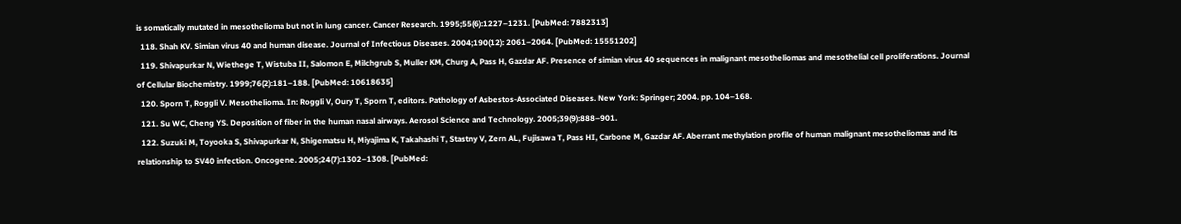is somatically mutated in mesothelioma but not in lung cancer. Cancer Research. 1995;55(6):1227–1231. [PubMed: 7882313]
  118. Shah KV. Simian virus 40 and human disease. Journal of Infectious Diseases. 2004;190(12): 2061–2064. [PubMed: 15551202]
  119. Shivapurkar N, Wiethege T, Wistuba II, Salomon E, Milchgrub S, Muller KM, Churg A, Pass H, Gazdar AF. Presence of simian virus 40 sequences in malignant mesotheliomas and mesothelial cell proliferations. Journal of Cellular Biochemistry. 1999;76(2):181–188. [PubMed: 10618635]
  120. Sporn T, Roggli V. Mesothelioma. In: Roggli V, Oury T, Sporn T, editors. Pathology of Asbestos-Associated Diseases. New York: Springer; 2004. pp. 104–168.
  121. Su WC, Cheng YS. Deposition of fiber in the human nasal airways. Aerosol Science and Technology. 2005;39(9):888–901.
  122. Suzuki M, Toyooka S, Shivapurkar N, Shigematsu H, Miyajima K, Takahashi T, Stastny V, Zern AL, Fujisawa T, Pass HI, Carbone M, Gazdar AF. Aberrant methylation profile of human malignant mesotheliomas and its relationship to SV40 infection. Oncogene. 2005;24(7):1302–1308. [PubMed: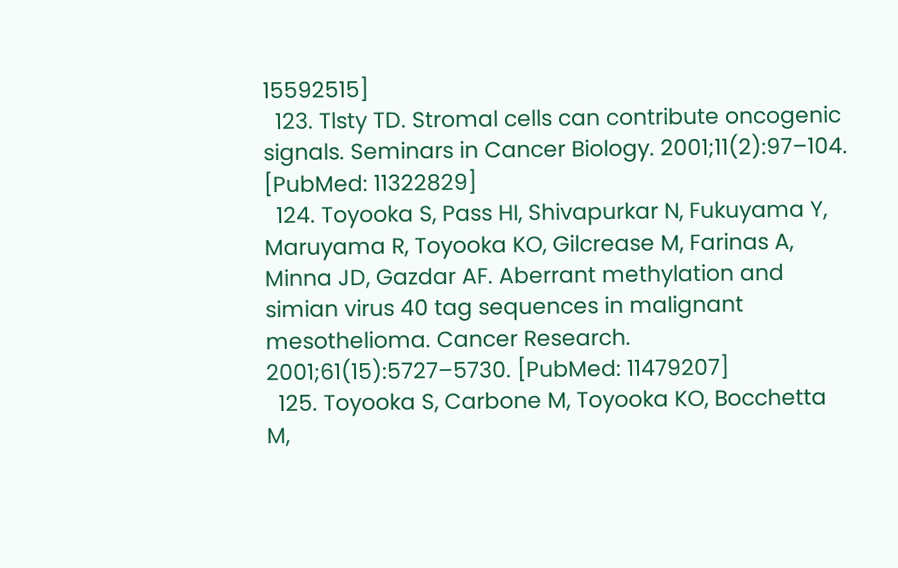15592515]
  123. Tlsty TD. Stromal cells can contribute oncogenic signals. Seminars in Cancer Biology. 2001;11(2):97–104. [PubMed: 11322829]
  124. Toyooka S, Pass HI, Shivapurkar N, Fukuyama Y, Maruyama R, Toyooka KO, Gilcrease M, Farinas A, Minna JD, Gazdar AF. Aberrant methylation and simian virus 40 tag sequences in malignant mesothelioma. Cancer Research. 2001;61(15):5727–5730. [PubMed: 11479207]
  125. Toyooka S, Carbone M, Toyooka KO, Bocchetta M,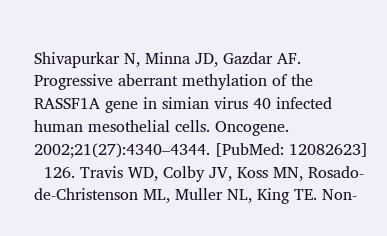Shivapurkar N, Minna JD, Gazdar AF. Progressive aberrant methylation of the RASSF1A gene in simian virus 40 infected human mesothelial cells. Oncogene. 2002;21(27):4340–4344. [PubMed: 12082623]
  126. Travis WD, Colby JV, Koss MN, Rosado-de-Christenson ML, Muller NL, King TE. Non-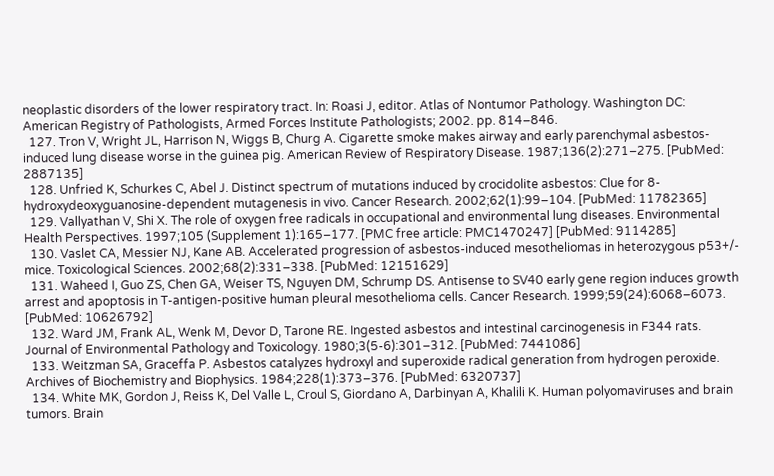neoplastic disorders of the lower respiratory tract. In: Roasi J, editor. Atlas of Nontumor Pathology. Washington DC: American Registry of Pathologists, Armed Forces Institute Pathologists; 2002. pp. 814–846.
  127. Tron V, Wright JL, Harrison N, Wiggs B, Churg A. Cigarette smoke makes airway and early parenchymal asbestos-induced lung disease worse in the guinea pig. American Review of Respiratory Disease. 1987;136(2):271–275. [PubMed: 2887135]
  128. Unfried K, Schurkes C, Abel J. Distinct spectrum of mutations induced by crocidolite asbestos: Clue for 8-hydroxydeoxyguanosine-dependent mutagenesis in vivo. Cancer Research. 2002;62(1):99–104. [PubMed: 11782365]
  129. Vallyathan V, Shi X. The role of oxygen free radicals in occupational and environmental lung diseases. Environmental Health Perspectives. 1997;105 (Supplement 1):165–177. [PMC free article: PMC1470247] [PubMed: 9114285]
  130. Vaslet CA, Messier NJ, Kane AB. Accelerated progression of asbestos-induced mesotheliomas in heterozygous p53+/- mice. Toxicological Sciences. 2002;68(2):331–338. [PubMed: 12151629]
  131. Waheed I, Guo ZS, Chen GA, Weiser TS, Nguyen DM, Schrump DS. Antisense to SV40 early gene region induces growth arrest and apoptosis in T-antigen-positive human pleural mesothelioma cells. Cancer Research. 1999;59(24):6068–6073. [PubMed: 10626792]
  132. Ward JM, Frank AL, Wenk M, Devor D, Tarone RE. Ingested asbestos and intestinal carcinogenesis in F344 rats. Journal of Environmental Pathology and Toxicology. 1980;3(5-6):301–312. [PubMed: 7441086]
  133. Weitzman SA, Graceffa P. Asbestos catalyzes hydroxyl and superoxide radical generation from hydrogen peroxide. Archives of Biochemistry and Biophysics. 1984;228(1):373–376. [PubMed: 6320737]
  134. White MK, Gordon J, Reiss K, Del Valle L, Croul S, Giordano A, Darbinyan A, Khalili K. Human polyomaviruses and brain tumors. Brain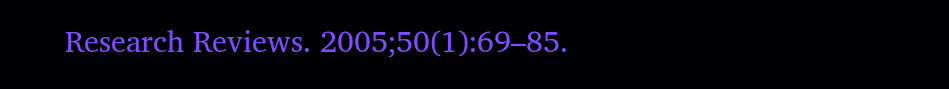Research Reviews. 2005;50(1):69–85.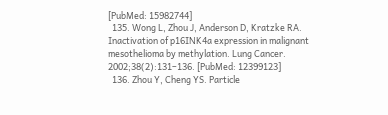[PubMed: 15982744]
  135. Wong L, Zhou J, Anderson D, Kratzke RA. Inactivation of p16INK4a expression in malignant mesothelioma by methylation. Lung Cancer. 2002;38(2):131–136. [PubMed: 12399123]
  136. Zhou Y, Cheng YS. Particle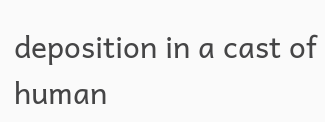deposition in a cast of human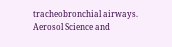tracheobronchial airways. Aerosol Science and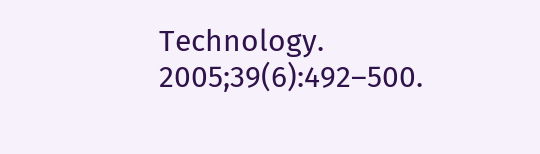Technology. 2005;39(6):492–500.